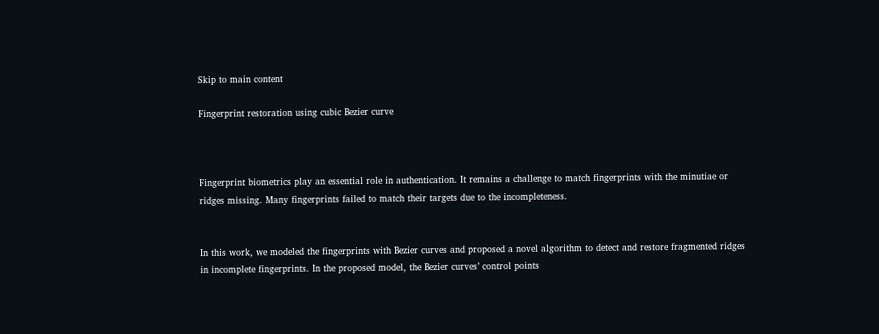Skip to main content

Fingerprint restoration using cubic Bezier curve



Fingerprint biometrics play an essential role in authentication. It remains a challenge to match fingerprints with the minutiae or ridges missing. Many fingerprints failed to match their targets due to the incompleteness.


In this work, we modeled the fingerprints with Bezier curves and proposed a novel algorithm to detect and restore fragmented ridges in incomplete fingerprints. In the proposed model, the Bezier curves’ control points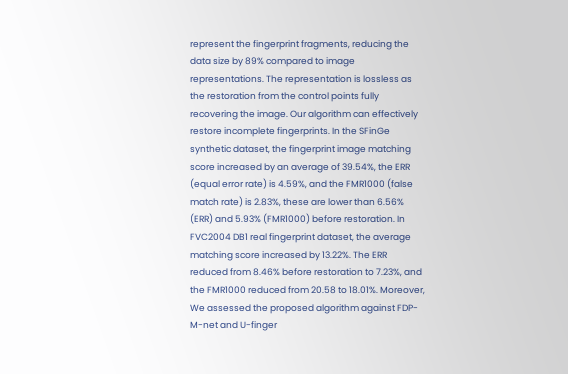represent the fingerprint fragments, reducing the data size by 89% compared to image representations. The representation is lossless as the restoration from the control points fully recovering the image. Our algorithm can effectively restore incomplete fingerprints. In the SFinGe synthetic dataset, the fingerprint image matching score increased by an average of 39.54%, the ERR (equal error rate) is 4.59%, and the FMR1000 (false match rate) is 2.83%, these are lower than 6.56% (ERR) and 5.93% (FMR1000) before restoration. In FVC2004 DB1 real fingerprint dataset, the average matching score increased by 13.22%. The ERR reduced from 8.46% before restoration to 7.23%, and the FMR1000 reduced from 20.58 to 18.01%. Moreover, We assessed the proposed algorithm against FDP-M-net and U-finger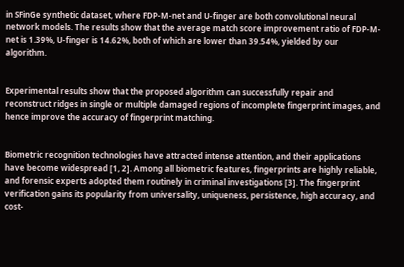in SFinGe synthetic dataset, where FDP-M-net and U-finger are both convolutional neural network models. The results show that the average match score improvement ratio of FDP-M-net is 1.39%, U-finger is 14.62%, both of which are lower than 39.54%, yielded by our algorithm.


Experimental results show that the proposed algorithm can successfully repair and reconstruct ridges in single or multiple damaged regions of incomplete fingerprint images, and hence improve the accuracy of fingerprint matching.


Biometric recognition technologies have attracted intense attention, and their applications have become widespread [1, 2]. Among all biometric features, fingerprints are highly reliable, and forensic experts adopted them routinely in criminal investigations [3]. The fingerprint verification gains its popularity from universality, uniqueness, persistence, high accuracy, and cost-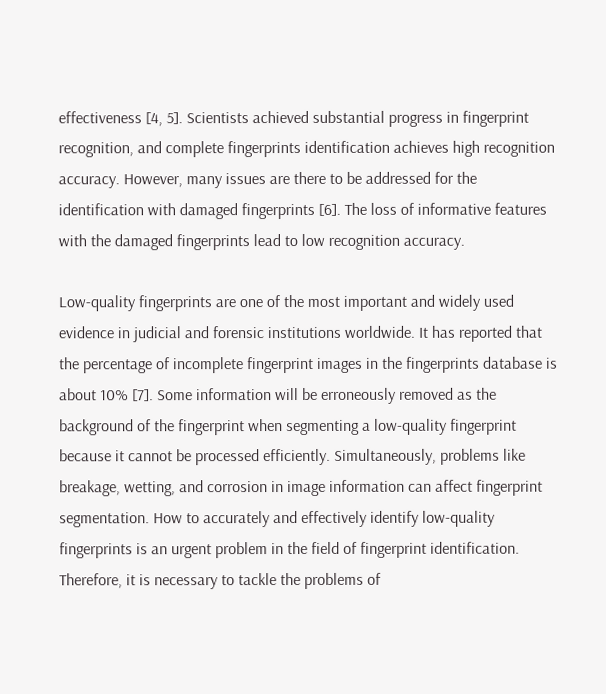effectiveness [4, 5]. Scientists achieved substantial progress in fingerprint recognition, and complete fingerprints identification achieves high recognition accuracy. However, many issues are there to be addressed for the identification with damaged fingerprints [6]. The loss of informative features with the damaged fingerprints lead to low recognition accuracy.

Low-quality fingerprints are one of the most important and widely used evidence in judicial and forensic institutions worldwide. It has reported that the percentage of incomplete fingerprint images in the fingerprints database is about 10% [7]. Some information will be erroneously removed as the background of the fingerprint when segmenting a low-quality fingerprint because it cannot be processed efficiently. Simultaneously, problems like breakage, wetting, and corrosion in image information can affect fingerprint segmentation. How to accurately and effectively identify low-quality fingerprints is an urgent problem in the field of fingerprint identification. Therefore, it is necessary to tackle the problems of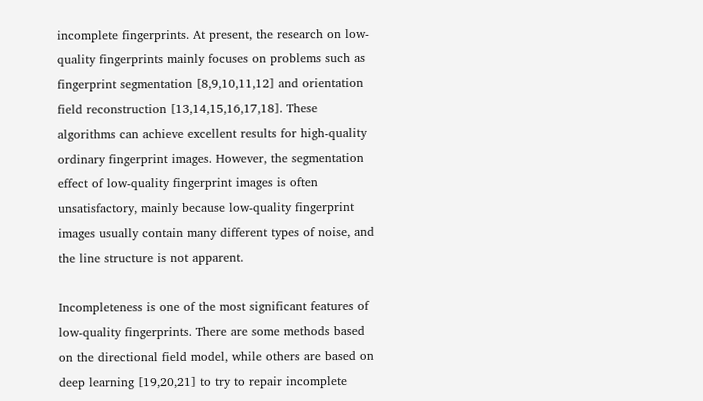incomplete fingerprints. At present, the research on low-quality fingerprints mainly focuses on problems such as fingerprint segmentation [8,9,10,11,12] and orientation field reconstruction [13,14,15,16,17,18]. These algorithms can achieve excellent results for high-quality ordinary fingerprint images. However, the segmentation effect of low-quality fingerprint images is often unsatisfactory, mainly because low-quality fingerprint images usually contain many different types of noise, and the line structure is not apparent.

Incompleteness is one of the most significant features of low-quality fingerprints. There are some methods based on the directional field model, while others are based on deep learning [19,20,21] to try to repair incomplete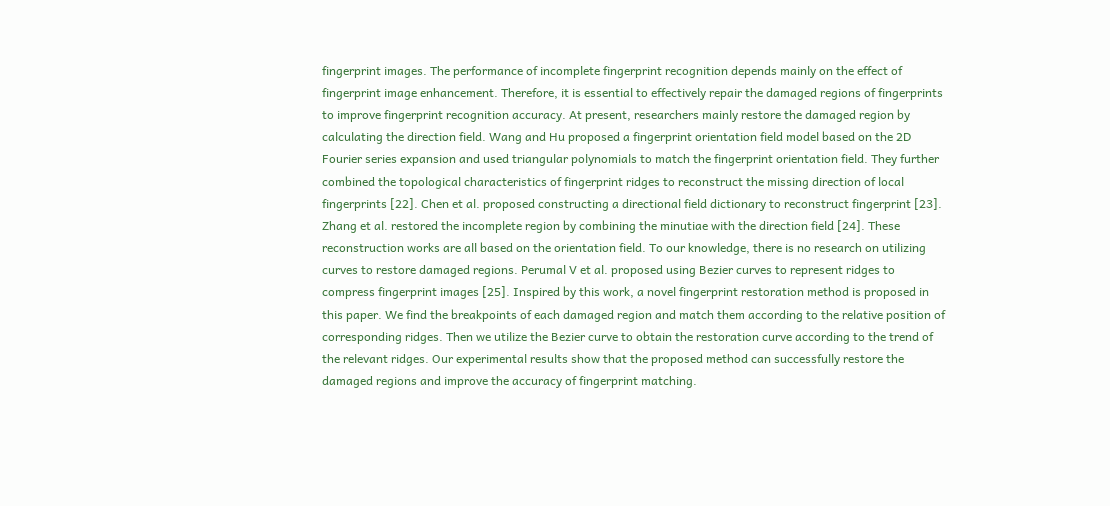fingerprint images. The performance of incomplete fingerprint recognition depends mainly on the effect of fingerprint image enhancement. Therefore, it is essential to effectively repair the damaged regions of fingerprints to improve fingerprint recognition accuracy. At present, researchers mainly restore the damaged region by calculating the direction field. Wang and Hu proposed a fingerprint orientation field model based on the 2D Fourier series expansion and used triangular polynomials to match the fingerprint orientation field. They further combined the topological characteristics of fingerprint ridges to reconstruct the missing direction of local fingerprints [22]. Chen et al. proposed constructing a directional field dictionary to reconstruct fingerprint [23]. Zhang et al. restored the incomplete region by combining the minutiae with the direction field [24]. These reconstruction works are all based on the orientation field. To our knowledge, there is no research on utilizing curves to restore damaged regions. Perumal V et al. proposed using Bezier curves to represent ridges to compress fingerprint images [25]. Inspired by this work, a novel fingerprint restoration method is proposed in this paper. We find the breakpoints of each damaged region and match them according to the relative position of corresponding ridges. Then we utilize the Bezier curve to obtain the restoration curve according to the trend of the relevant ridges. Our experimental results show that the proposed method can successfully restore the damaged regions and improve the accuracy of fingerprint matching.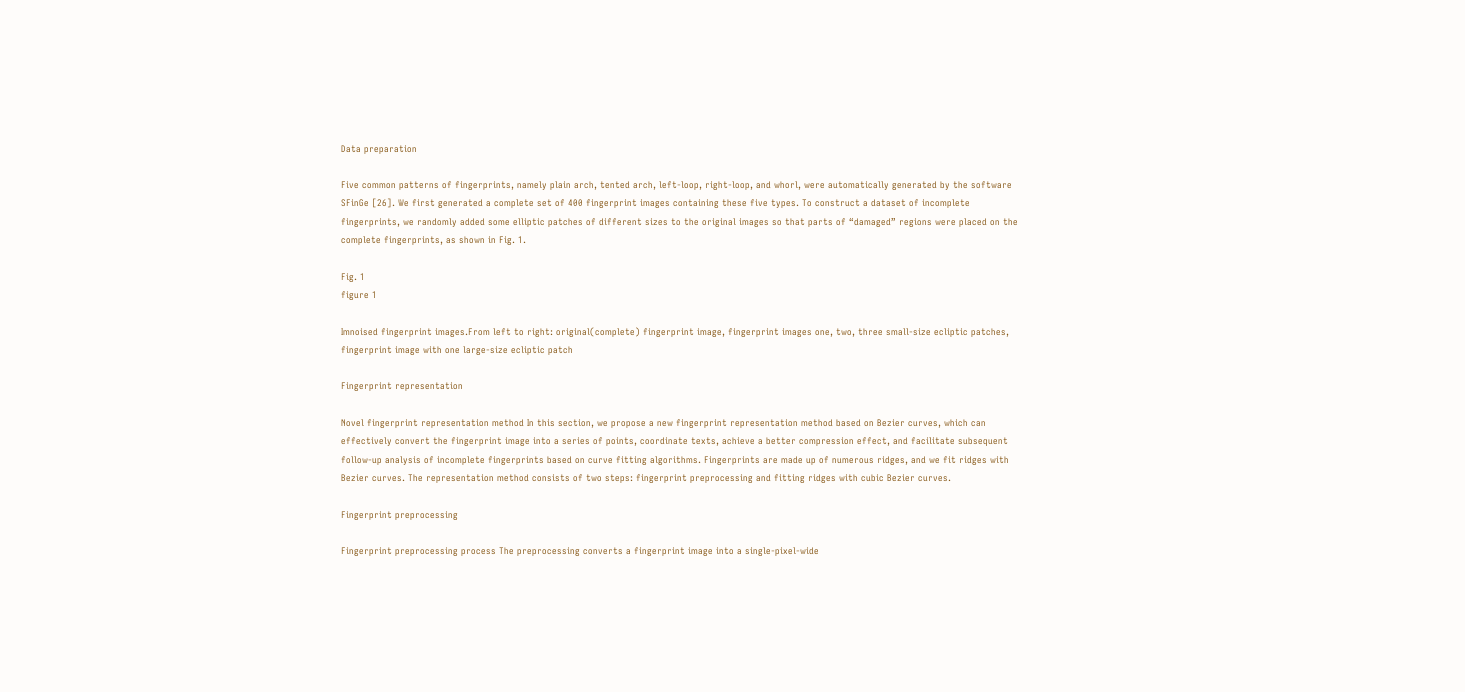Data preparation

Five common patterns of fingerprints, namely plain arch, tented arch, left-loop, right-loop, and whorl, were automatically generated by the software SFinGe [26]. We first generated a complete set of 400 fingerprint images containing these five types. To construct a dataset of incomplete fingerprints, we randomly added some elliptic patches of different sizes to the original images so that parts of “damaged” regions were placed on the complete fingerprints, as shown in Fig. 1.

Fig. 1
figure 1

Imnoised fingerprint images.From left to right: original(complete) fingerprint image, fingerprint images one, two, three small-size ecliptic patches, fingerprint image with one large-size ecliptic patch

Fingerprint representation

Novel fingerprint representation method In this section, we propose a new fingerprint representation method based on Bezier curves, which can effectively convert the fingerprint image into a series of points, coordinate texts, achieve a better compression effect, and facilitate subsequent follow-up analysis of incomplete fingerprints based on curve fitting algorithms. Fingerprints are made up of numerous ridges, and we fit ridges with Bezier curves. The representation method consists of two steps: fingerprint preprocessing and fitting ridges with cubic Bezier curves.

Fingerprint preprocessing

Fingerprint preprocessing process The preprocessing converts a fingerprint image into a single-pixel-wide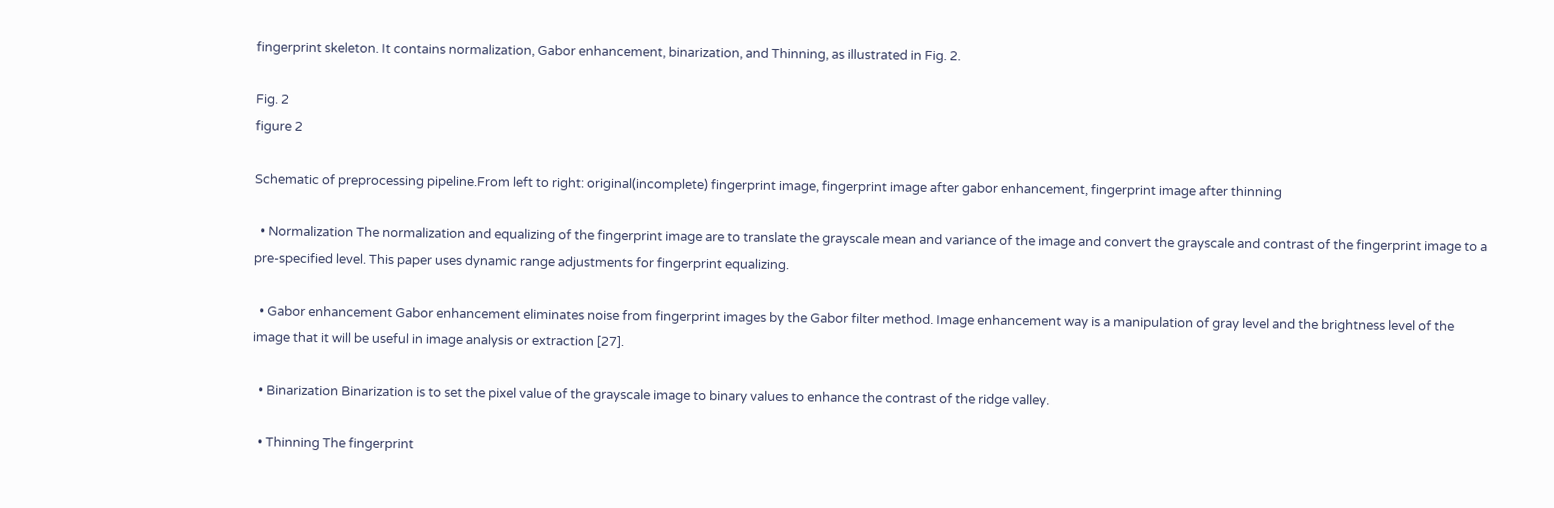fingerprint skeleton. It contains normalization, Gabor enhancement, binarization, and Thinning, as illustrated in Fig. 2.

Fig. 2
figure 2

Schematic of preprocessing pipeline.From left to right: original(incomplete) fingerprint image, fingerprint image after gabor enhancement, fingerprint image after thinning

  • Normalization The normalization and equalizing of the fingerprint image are to translate the grayscale mean and variance of the image and convert the grayscale and contrast of the fingerprint image to a pre-specified level. This paper uses dynamic range adjustments for fingerprint equalizing.

  • Gabor enhancement Gabor enhancement eliminates noise from fingerprint images by the Gabor filter method. Image enhancement way is a manipulation of gray level and the brightness level of the image that it will be useful in image analysis or extraction [27].

  • Binarization Binarization is to set the pixel value of the grayscale image to binary values to enhance the contrast of the ridge valley.

  • Thinning The fingerprint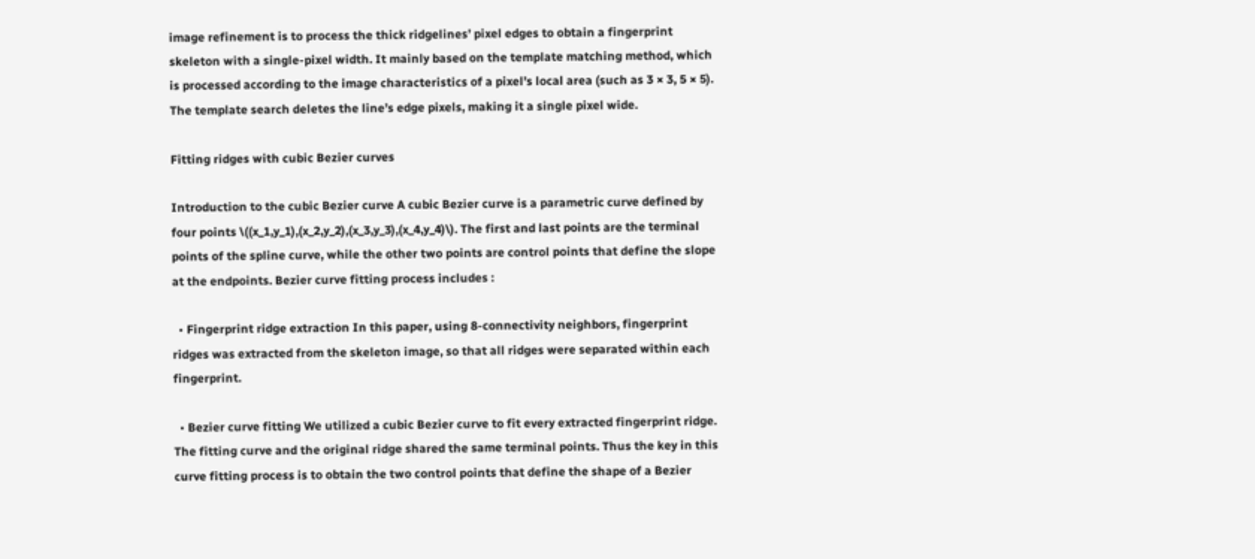image refinement is to process the thick ridgelines’ pixel edges to obtain a fingerprint skeleton with a single-pixel width. It mainly based on the template matching method, which is processed according to the image characteristics of a pixel’s local area (such as 3 × 3, 5 × 5). The template search deletes the line’s edge pixels, making it a single pixel wide.

Fitting ridges with cubic Bezier curves

Introduction to the cubic Bezier curve A cubic Bezier curve is a parametric curve defined by four points \((x_1,y_1),(x_2,y_2),(x_3,y_3),(x_4,y_4)\). The first and last points are the terminal points of the spline curve, while the other two points are control points that define the slope at the endpoints. Bezier curve fitting process includes :

  • Fingerprint ridge extraction In this paper, using 8-connectivity neighbors, fingerprint ridges was extracted from the skeleton image, so that all ridges were separated within each fingerprint.

  • Bezier curve fitting We utilized a cubic Bezier curve to fit every extracted fingerprint ridge. The fitting curve and the original ridge shared the same terminal points. Thus the key in this curve fitting process is to obtain the two control points that define the shape of a Bezier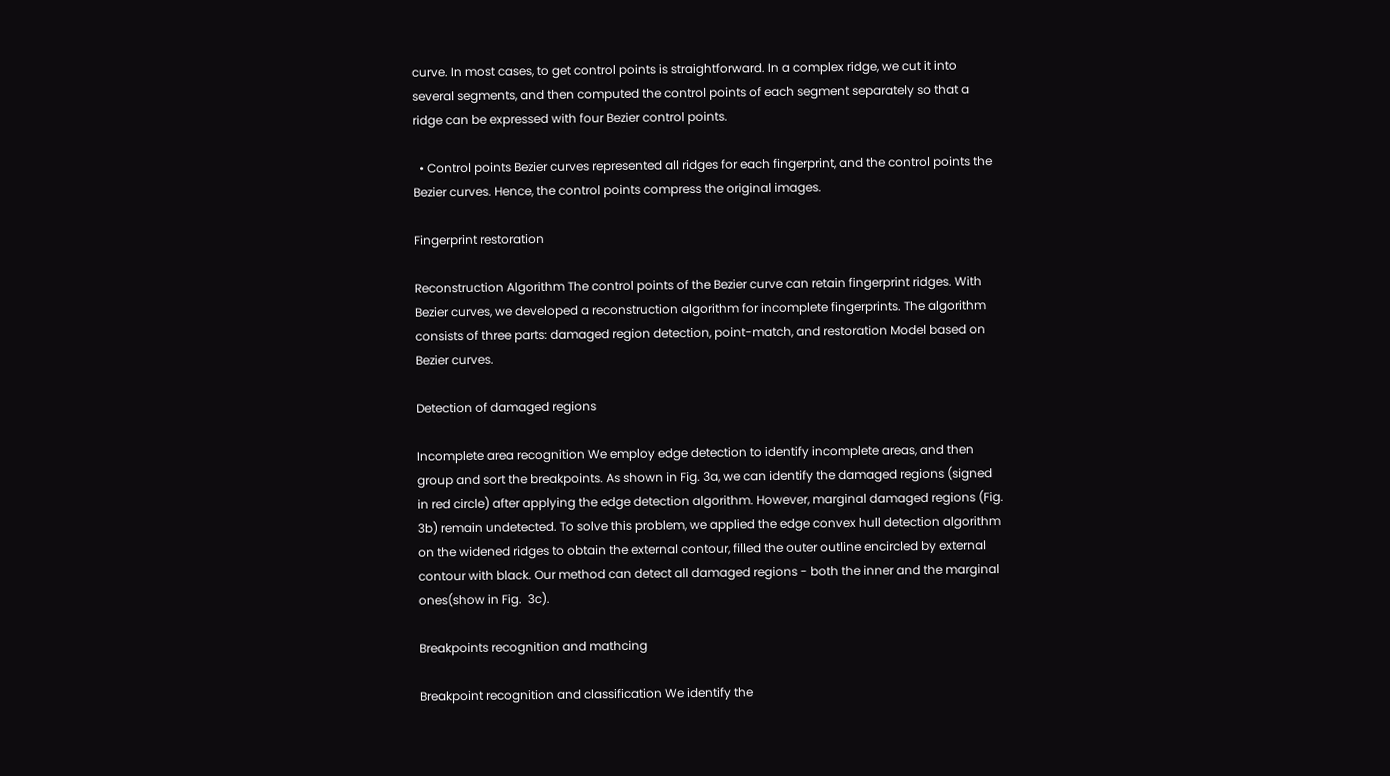curve. In most cases, to get control points is straightforward. In a complex ridge, we cut it into several segments, and then computed the control points of each segment separately so that a ridge can be expressed with four Bezier control points.

  • Control points Bezier curves represented all ridges for each fingerprint, and the control points the Bezier curves. Hence, the control points compress the original images.

Fingerprint restoration

Reconstruction Algorithm The control points of the Bezier curve can retain fingerprint ridges. With Bezier curves, we developed a reconstruction algorithm for incomplete fingerprints. The algorithm consists of three parts: damaged region detection, point-match, and restoration Model based on Bezier curves.

Detection of damaged regions

Incomplete area recognition We employ edge detection to identify incomplete areas, and then group and sort the breakpoints. As shown in Fig. 3a, we can identify the damaged regions (signed in red circle) after applying the edge detection algorithm. However, marginal damaged regions (Fig. 3b) remain undetected. To solve this problem, we applied the edge convex hull detection algorithm on the widened ridges to obtain the external contour, filled the outer outline encircled by external contour with black. Our method can detect all damaged regions - both the inner and the marginal ones(show in Fig.  3c).

Breakpoints recognition and mathcing

Breakpoint recognition and classification We identify the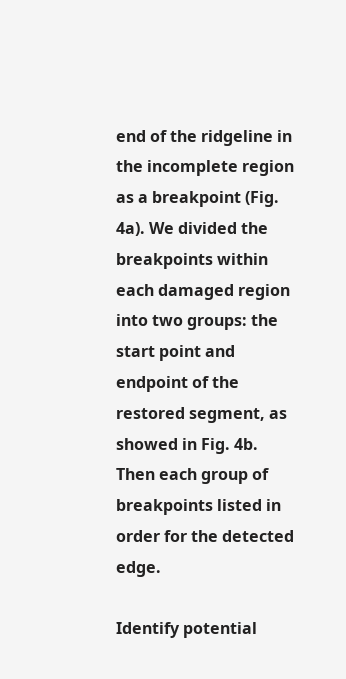end of the ridgeline in the incomplete region as a breakpoint (Fig. 4a). We divided the breakpoints within each damaged region into two groups: the start point and endpoint of the restored segment, as showed in Fig. 4b. Then each group of breakpoints listed in order for the detected edge.

Identify potential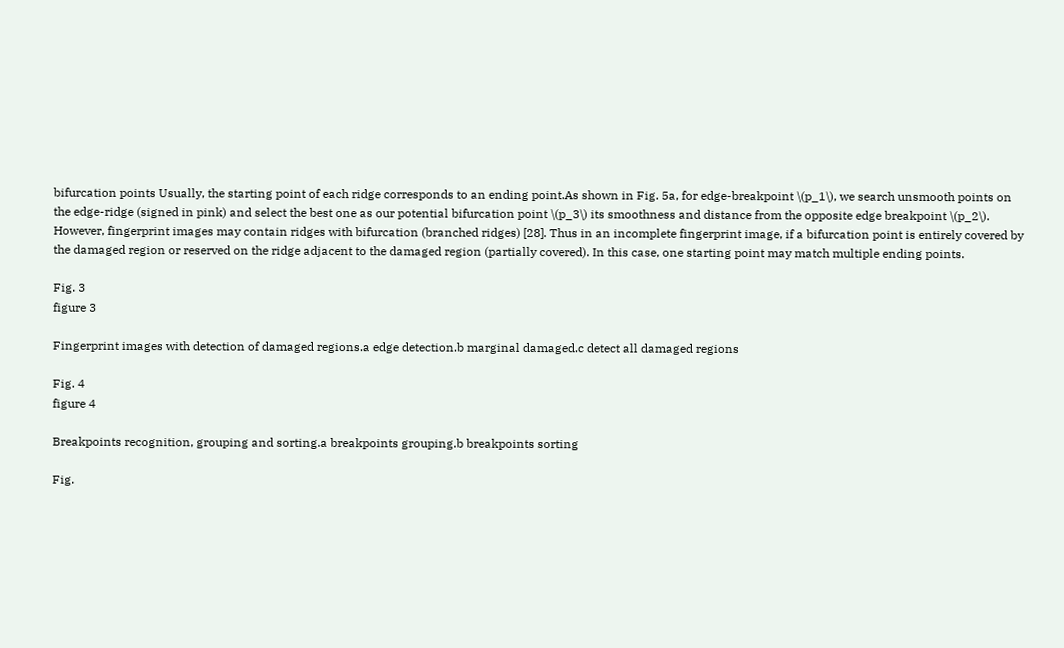bifurcation points Usually, the starting point of each ridge corresponds to an ending point.As shown in Fig. 5a, for edge-breakpoint \(p_1\), we search unsmooth points on the edge-ridge (signed in pink) and select the best one as our potential bifurcation point \(p_3\) its smoothness and distance from the opposite edge breakpoint \(p_2\). However, fingerprint images may contain ridges with bifurcation (branched ridges) [28]. Thus in an incomplete fingerprint image, if a bifurcation point is entirely covered by the damaged region or reserved on the ridge adjacent to the damaged region (partially covered). In this case, one starting point may match multiple ending points.

Fig. 3
figure 3

Fingerprint images with detection of damaged regions.a edge detection.b marginal damaged.c detect all damaged regions

Fig. 4
figure 4

Breakpoints recognition, grouping and sorting.a breakpoints grouping.b breakpoints sorting

Fig.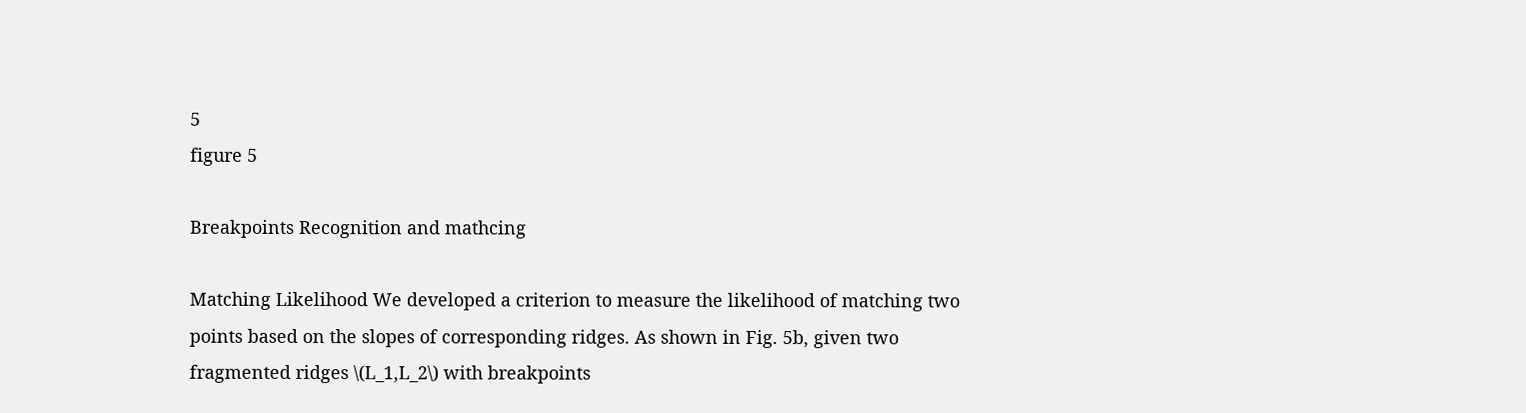5
figure 5

Breakpoints Recognition and mathcing

Matching Likelihood We developed a criterion to measure the likelihood of matching two points based on the slopes of corresponding ridges. As shown in Fig. 5b, given two fragmented ridges \(L_1,L_2\) with breakpoints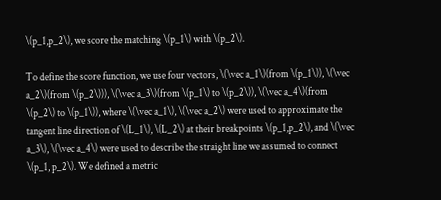\(p_1,p_2\), we score the matching \(p_1\) with \(p_2\).

To define the score function, we use four vectors, \(\vec a_1\)(from \(p_1\)), \(\vec a_2\)(from \(p_2\))), \(\vec a_3\)(from \(p_1\) to \(p_2\)), \(\vec a_4\)(from \(p_2\) to \(p_1\)), where \(\vec a_1\), \(\vec a_2\) were used to approximate the tangent line direction of \(L_1\), \(L_2\) at their breakpoints \(p_1,p_2\), and \(\vec a_3\), \(\vec a_4\) were used to describe the straight line we assumed to connect \(p_1, p_2\). We defined a metric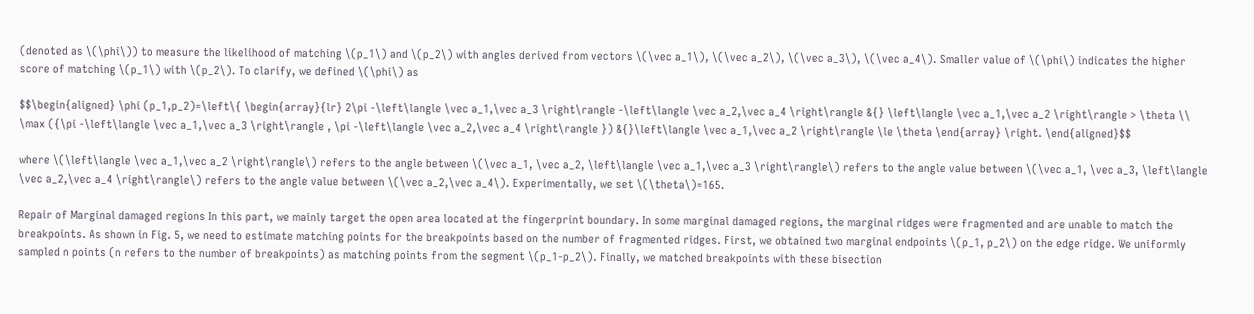(denoted as \(\phi\)) to measure the likelihood of matching \(p_1\) and \(p_2\) with angles derived from vectors \(\vec a_1\), \(\vec a_2\), \(\vec a_3\), \(\vec a_4\). Smaller value of \(\phi\) indicates the higher score of matching \(p_1\) with \(p_2\). To clarify, we defined \(\phi\) as

$$\begin{aligned} \phi (p_1,p_2)=\left\{ \begin{array}{lr} 2\pi -\left\langle \vec a_1,\vec a_3 \right\rangle -\left\langle \vec a_2,\vec a_4 \right\rangle &{} \left\langle \vec a_1,\vec a_2 \right\rangle > \theta \\ \max ({\pi -\left\langle \vec a_1,\vec a_3 \right\rangle , \pi -\left\langle \vec a_2,\vec a_4 \right\rangle }) &{}\left\langle \vec a_1,\vec a_2 \right\rangle \le \theta \end{array} \right. \end{aligned}$$

where \(\left\langle \vec a_1,\vec a_2 \right\rangle\) refers to the angle between \(\vec a_1, \vec a_2, \left\langle \vec a_1,\vec a_3 \right\rangle\) refers to the angle value between \(\vec a_1, \vec a_3, \left\langle \vec a_2,\vec a_4 \right\rangle\) refers to the angle value between \(\vec a_2,\vec a_4\). Experimentally, we set \(\theta\)=165.

Repair of Marginal damaged regions In this part, we mainly target the open area located at the fingerprint boundary. In some marginal damaged regions, the marginal ridges were fragmented and are unable to match the breakpoints. As shown in Fig. 5, we need to estimate matching points for the breakpoints based on the number of fragmented ridges. First, we obtained two marginal endpoints \(p_1, p_2\) on the edge ridge. We uniformly sampled n points (n refers to the number of breakpoints) as matching points from the segment \(p_1-p_2\). Finally, we matched breakpoints with these bisection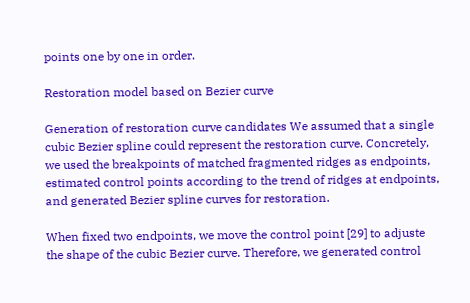points one by one in order.

Restoration model based on Bezier curve

Generation of restoration curve candidates We assumed that a single cubic Bezier spline could represent the restoration curve. Concretely, we used the breakpoints of matched fragmented ridges as endpoints, estimated control points according to the trend of ridges at endpoints, and generated Bezier spline curves for restoration.

When fixed two endpoints, we move the control point [29] to adjuste the shape of the cubic Bezier curve. Therefore, we generated control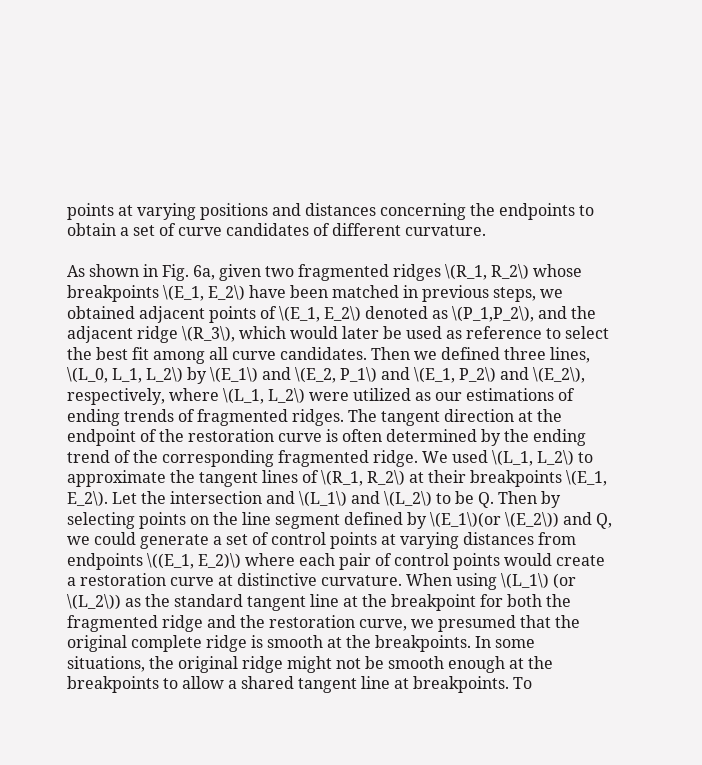points at varying positions and distances concerning the endpoints to obtain a set of curve candidates of different curvature.

As shown in Fig. 6a, given two fragmented ridges \(R_1, R_2\) whose breakpoints \(E_1, E_2\) have been matched in previous steps, we obtained adjacent points of \(E_1, E_2\) denoted as \(P_1,P_2\), and the adjacent ridge \(R_3\), which would later be used as reference to select the best fit among all curve candidates. Then we defined three lines, \(L_0, L_1, L_2\) by \(E_1\) and \(E_2, P_1\) and \(E_1, P_2\) and \(E_2\), respectively, where \(L_1, L_2\) were utilized as our estimations of ending trends of fragmented ridges. The tangent direction at the endpoint of the restoration curve is often determined by the ending trend of the corresponding fragmented ridge. We used \(L_1, L_2\) to approximate the tangent lines of \(R_1, R_2\) at their breakpoints \(E_1, E_2\). Let the intersection and \(L_1\) and \(L_2\) to be Q. Then by selecting points on the line segment defined by \(E_1\)(or \(E_2\)) and Q, we could generate a set of control points at varying distances from endpoints \((E_1, E_2)\) where each pair of control points would create a restoration curve at distinctive curvature. When using \(L_1\) (or \(L_2\)) as the standard tangent line at the breakpoint for both the fragmented ridge and the restoration curve, we presumed that the original complete ridge is smooth at the breakpoints. In some situations, the original ridge might not be smooth enough at the breakpoints to allow a shared tangent line at breakpoints. To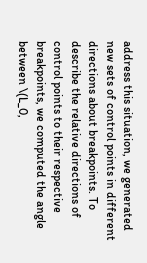address this situation, we generated new sets of control points in different directions about breakpoints. To describe the relative directions of control points to their respective breakpoints, we computed the angle between \(L_0,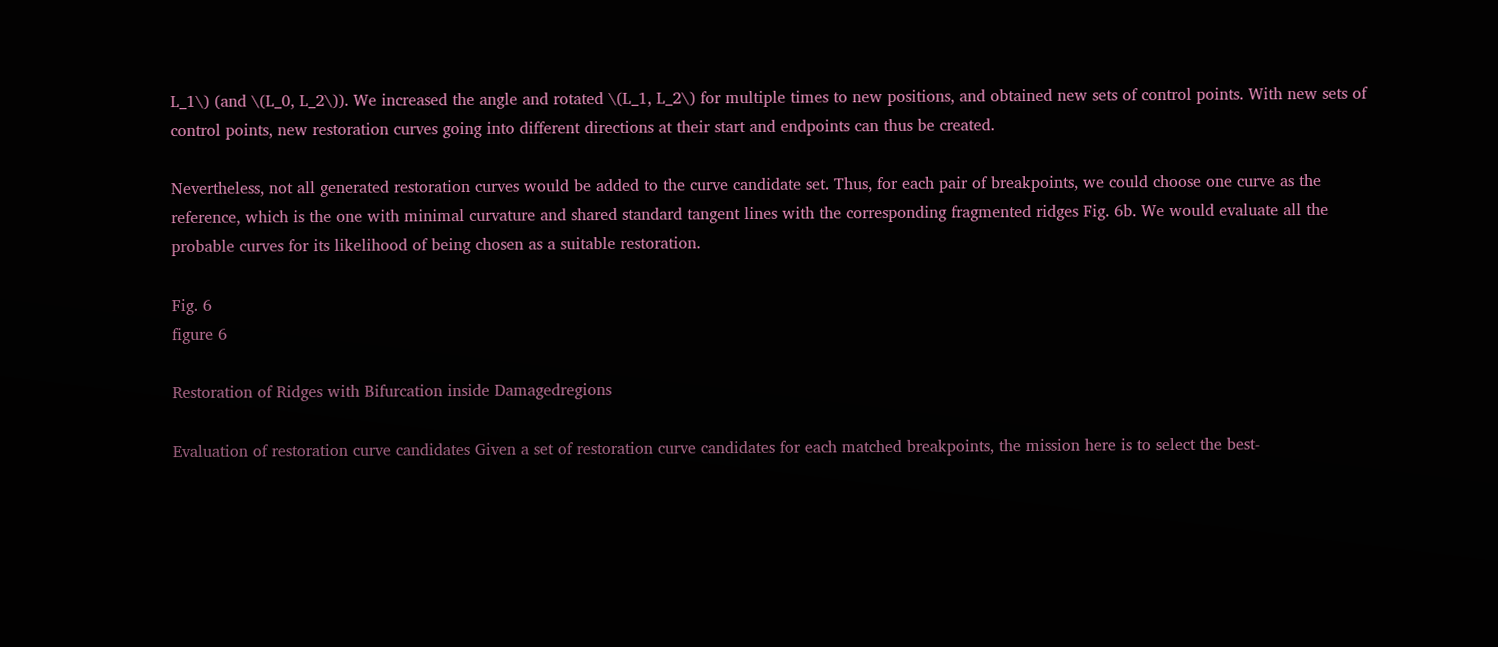L_1\) (and \(L_0, L_2\)). We increased the angle and rotated \(L_1, L_2\) for multiple times to new positions, and obtained new sets of control points. With new sets of control points, new restoration curves going into different directions at their start and endpoints can thus be created.

Nevertheless, not all generated restoration curves would be added to the curve candidate set. Thus, for each pair of breakpoints, we could choose one curve as the reference, which is the one with minimal curvature and shared standard tangent lines with the corresponding fragmented ridges Fig. 6b. We would evaluate all the probable curves for its likelihood of being chosen as a suitable restoration.

Fig. 6
figure 6

Restoration of Ridges with Bifurcation inside Damagedregions

Evaluation of restoration curve candidates Given a set of restoration curve candidates for each matched breakpoints, the mission here is to select the best-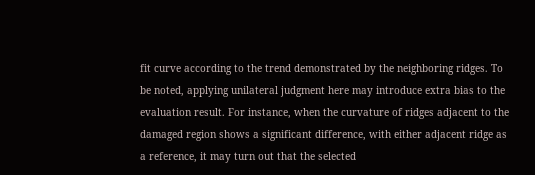fit curve according to the trend demonstrated by the neighboring ridges. To be noted, applying unilateral judgment here may introduce extra bias to the evaluation result. For instance, when the curvature of ridges adjacent to the damaged region shows a significant difference, with either adjacent ridge as a reference, it may turn out that the selected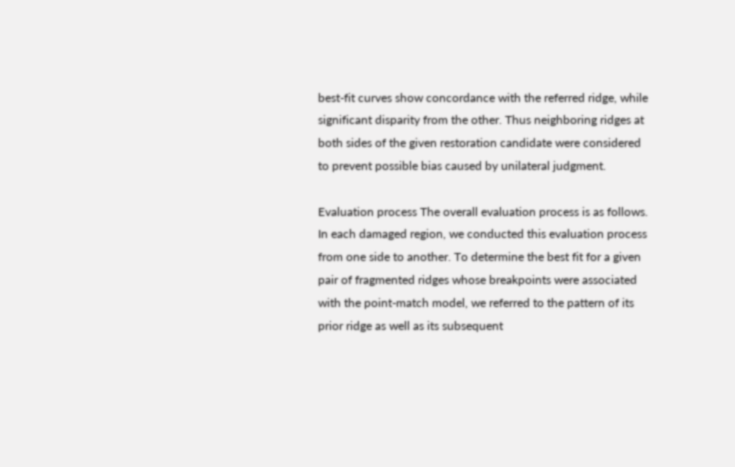best-fit curves show concordance with the referred ridge, while significant disparity from the other. Thus neighboring ridges at both sides of the given restoration candidate were considered to prevent possible bias caused by unilateral judgment.

Evaluation process The overall evaluation process is as follows. In each damaged region, we conducted this evaluation process from one side to another. To determine the best fit for a given pair of fragmented ridges whose breakpoints were associated with the point-match model, we referred to the pattern of its prior ridge as well as its subsequent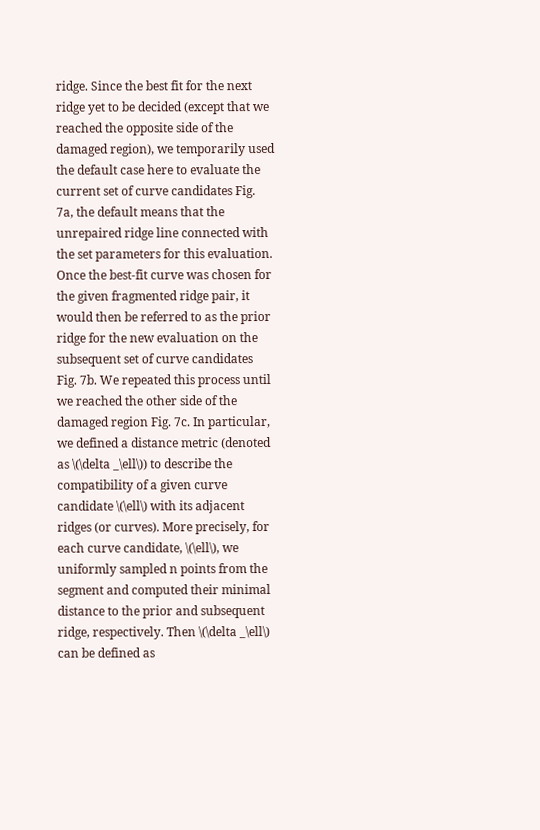ridge. Since the best fit for the next ridge yet to be decided (except that we reached the opposite side of the damaged region), we temporarily used the default case here to evaluate the current set of curve candidates Fig. 7a, the default means that the unrepaired ridge line connected with the set parameters for this evaluation. Once the best-fit curve was chosen for the given fragmented ridge pair, it would then be referred to as the prior ridge for the new evaluation on the subsequent set of curve candidates Fig. 7b. We repeated this process until we reached the other side of the damaged region Fig. 7c. In particular, we defined a distance metric (denoted as \(\delta _\ell\)) to describe the compatibility of a given curve candidate \(\ell\) with its adjacent ridges (or curves). More precisely, for each curve candidate, \(\ell\), we uniformly sampled n points from the segment and computed their minimal distance to the prior and subsequent ridge, respectively. Then \(\delta _\ell\) can be defined as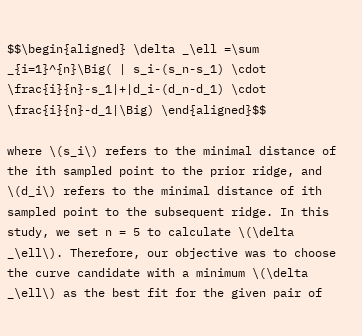$$\begin{aligned} \delta _\ell =\sum _{i=1}^{n}\Big( | s_i-(s_n-s_1) \cdot \frac{i}{n}-s_1|+|d_i-(d_n-d_1) \cdot \frac{i}{n}-d_1|\Big) \end{aligned}$$

where \(s_i\) refers to the minimal distance of the ith sampled point to the prior ridge, and \(d_i\) refers to the minimal distance of ith sampled point to the subsequent ridge. In this study, we set n = 5 to calculate \(\delta _\ell\). Therefore, our objective was to choose the curve candidate with a minimum \(\delta _\ell\) as the best fit for the given pair of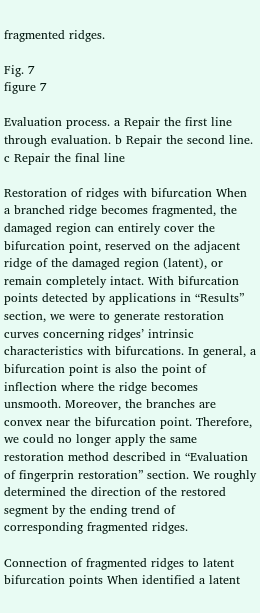fragmented ridges.

Fig. 7
figure 7

Evaluation process. a Repair the first line through evaluation. b Repair the second line. c Repair the final line

Restoration of ridges with bifurcation When a branched ridge becomes fragmented, the damaged region can entirely cover the bifurcation point, reserved on the adjacent ridge of the damaged region (latent), or remain completely intact. With bifurcation points detected by applications in “Results” section, we were to generate restoration curves concerning ridges’ intrinsic characteristics with bifurcations. In general, a bifurcation point is also the point of inflection where the ridge becomes unsmooth. Moreover, the branches are convex near the bifurcation point. Therefore, we could no longer apply the same restoration method described in “Evaluation of fingerprin restoration” section. We roughly determined the direction of the restored segment by the ending trend of corresponding fragmented ridges.

Connection of fragmented ridges to latent bifurcation points When identified a latent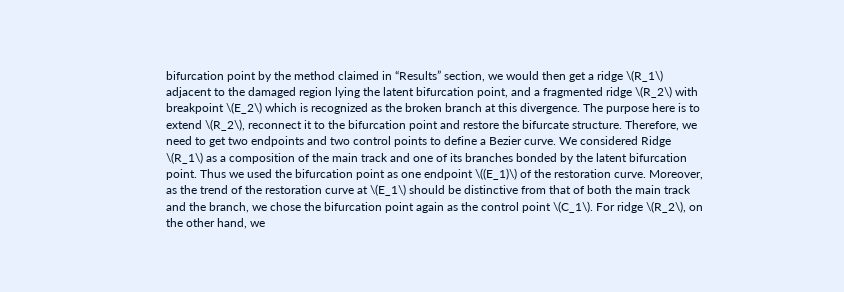bifurcation point by the method claimed in “Results” section, we would then get a ridge \(R_1\) adjacent to the damaged region lying the latent bifurcation point, and a fragmented ridge \(R_2\) with breakpoint \(E_2\) which is recognized as the broken branch at this divergence. The purpose here is to extend \(R_2\), reconnect it to the bifurcation point and restore the bifurcate structure. Therefore, we need to get two endpoints and two control points to define a Bezier curve. We considered Ridge \(R_1\) as a composition of the main track and one of its branches bonded by the latent bifurcation point. Thus we used the bifurcation point as one endpoint \((E_1)\) of the restoration curve. Moreover, as the trend of the restoration curve at \(E_1\) should be distinctive from that of both the main track and the branch, we chose the bifurcation point again as the control point \(C_1\). For ridge \(R_2\), on the other hand, we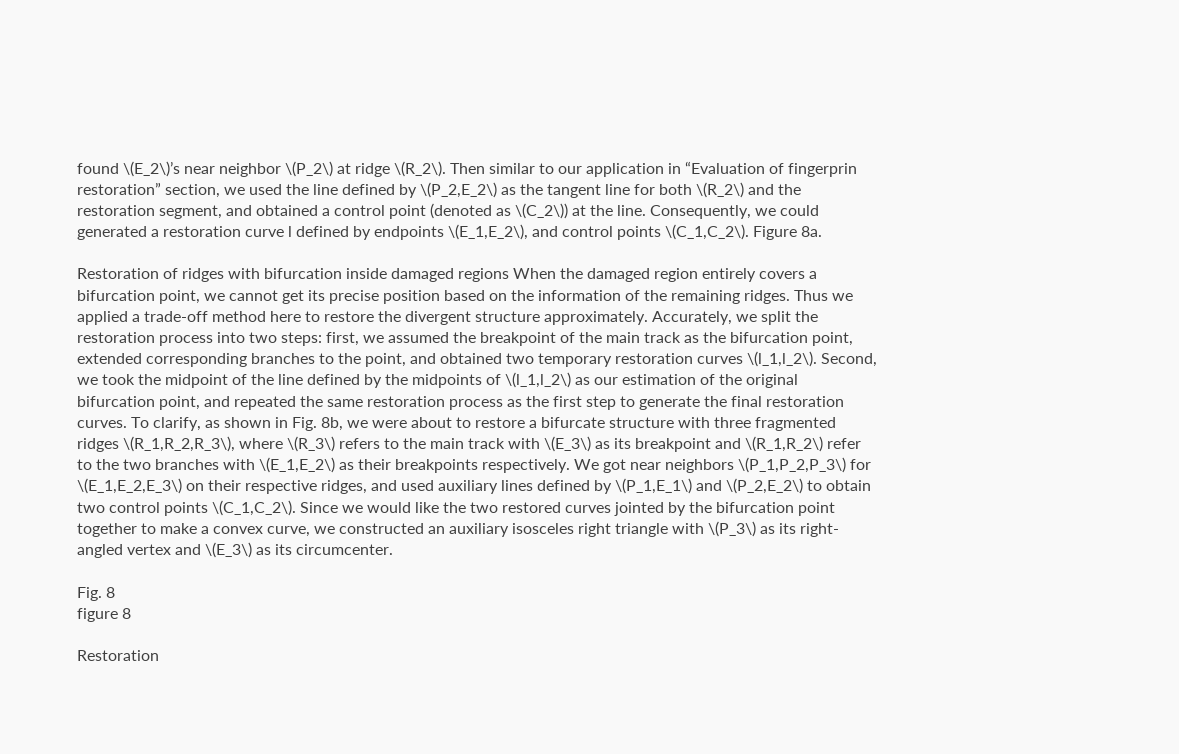found \(E_2\)’s near neighbor \(P_2\) at ridge \(R_2\). Then similar to our application in “Evaluation of fingerprin restoration” section, we used the line defined by \(P_2,E_2\) as the tangent line for both \(R_2\) and the restoration segment, and obtained a control point (denoted as \(C_2\)) at the line. Consequently, we could generated a restoration curve l defined by endpoints \(E_1,E_2\), and control points \(C_1,C_2\). Figure 8a.

Restoration of ridges with bifurcation inside damaged regions When the damaged region entirely covers a bifurcation point, we cannot get its precise position based on the information of the remaining ridges. Thus we applied a trade-off method here to restore the divergent structure approximately. Accurately, we split the restoration process into two steps: first, we assumed the breakpoint of the main track as the bifurcation point, extended corresponding branches to the point, and obtained two temporary restoration curves \(l_1,l_2\). Second, we took the midpoint of the line defined by the midpoints of \(l_1,l_2\) as our estimation of the original bifurcation point, and repeated the same restoration process as the first step to generate the final restoration curves. To clarify, as shown in Fig. 8b, we were about to restore a bifurcate structure with three fragmented ridges \(R_1,R_2,R_3\), where \(R_3\) refers to the main track with \(E_3\) as its breakpoint and \(R_1,R_2\) refer to the two branches with \(E_1,E_2\) as their breakpoints respectively. We got near neighbors \(P_1,P_2,P_3\) for \(E_1,E_2,E_3\) on their respective ridges, and used auxiliary lines defined by \(P_1,E_1\) and \(P_2,E_2\) to obtain two control points \(C_1,C_2\). Since we would like the two restored curves jointed by the bifurcation point together to make a convex curve, we constructed an auxiliary isosceles right triangle with \(P_3\) as its right-angled vertex and \(E_3\) as its circumcenter.

Fig. 8
figure 8

Restoration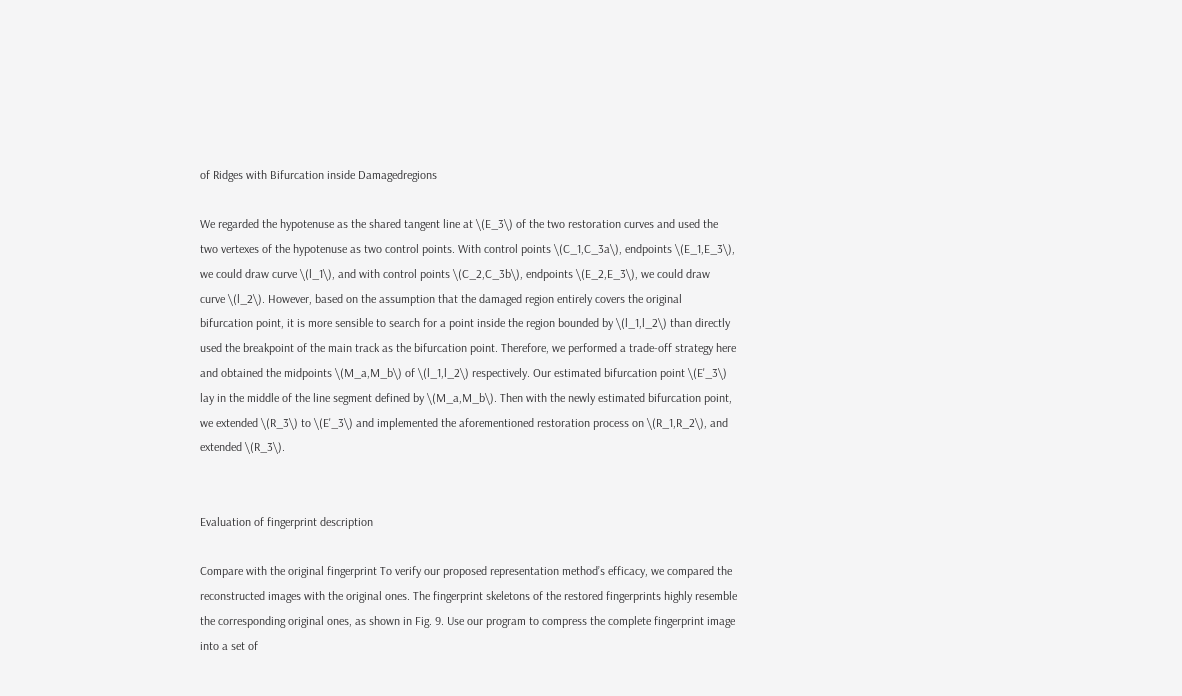of Ridges with Bifurcation inside Damagedregions

We regarded the hypotenuse as the shared tangent line at \(E_3\) of the two restoration curves and used the two vertexes of the hypotenuse as two control points. With control points \(C_1,C_3a\), endpoints \(E_1,E_3\), we could draw curve \(l_1\), and with control points \(C_2,C_3b\), endpoints \(E_2,E_3\), we could draw curve \(l_2\). However, based on the assumption that the damaged region entirely covers the original bifurcation point, it is more sensible to search for a point inside the region bounded by \(l_1,l_2\) than directly used the breakpoint of the main track as the bifurcation point. Therefore, we performed a trade-off strategy here and obtained the midpoints \(M_a,M_b\) of \(l_1,l_2\) respectively. Our estimated bifurcation point \(E'_3\) lay in the middle of the line segment defined by \(M_a,M_b\). Then with the newly estimated bifurcation point, we extended \(R_3\) to \(E'_3\) and implemented the aforementioned restoration process on \(R_1,R_2\), and extended \(R_3\).


Evaluation of fingerprint description

Compare with the original fingerprint To verify our proposed representation method’s efficacy, we compared the reconstructed images with the original ones. The fingerprint skeletons of the restored fingerprints highly resemble the corresponding original ones, as shown in Fig. 9. Use our program to compress the complete fingerprint image into a set of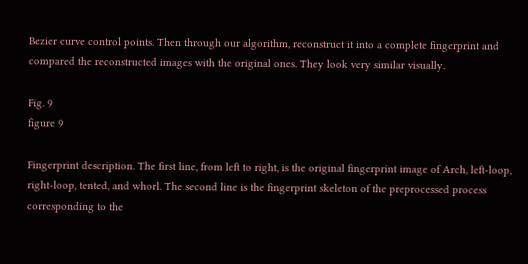Bezier curve control points. Then through our algorithm, reconstruct it into a complete fingerprint and compared the reconstructed images with the original ones. They look very similar visually.

Fig. 9
figure 9

Fingerprint description. The first line, from left to right, is the original fingerprint image of Arch, left-loop, right-loop, tented, and whorl. The second line is the fingerprint skeleton of the preprocessed process corresponding to the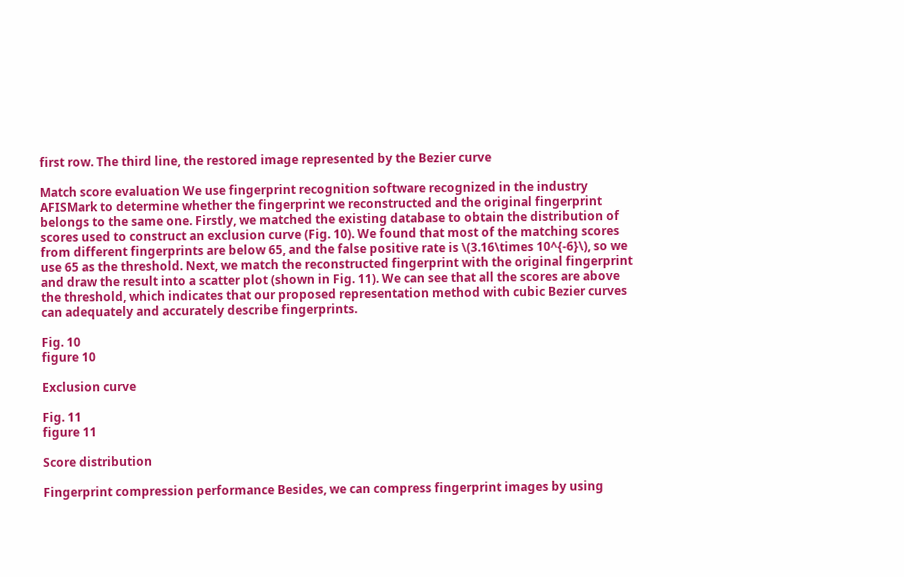first row. The third line, the restored image represented by the Bezier curve

Match score evaluation We use fingerprint recognition software recognized in the industry AFISMark to determine whether the fingerprint we reconstructed and the original fingerprint belongs to the same one. Firstly, we matched the existing database to obtain the distribution of scores used to construct an exclusion curve (Fig. 10). We found that most of the matching scores from different fingerprints are below 65, and the false positive rate is \(3.16\times 10^{-6}\), so we use 65 as the threshold. Next, we match the reconstructed fingerprint with the original fingerprint and draw the result into a scatter plot (shown in Fig. 11). We can see that all the scores are above the threshold, which indicates that our proposed representation method with cubic Bezier curves can adequately and accurately describe fingerprints.

Fig. 10
figure 10

Exclusion curve

Fig. 11
figure 11

Score distribution

Fingerprint compression performance Besides, we can compress fingerprint images by using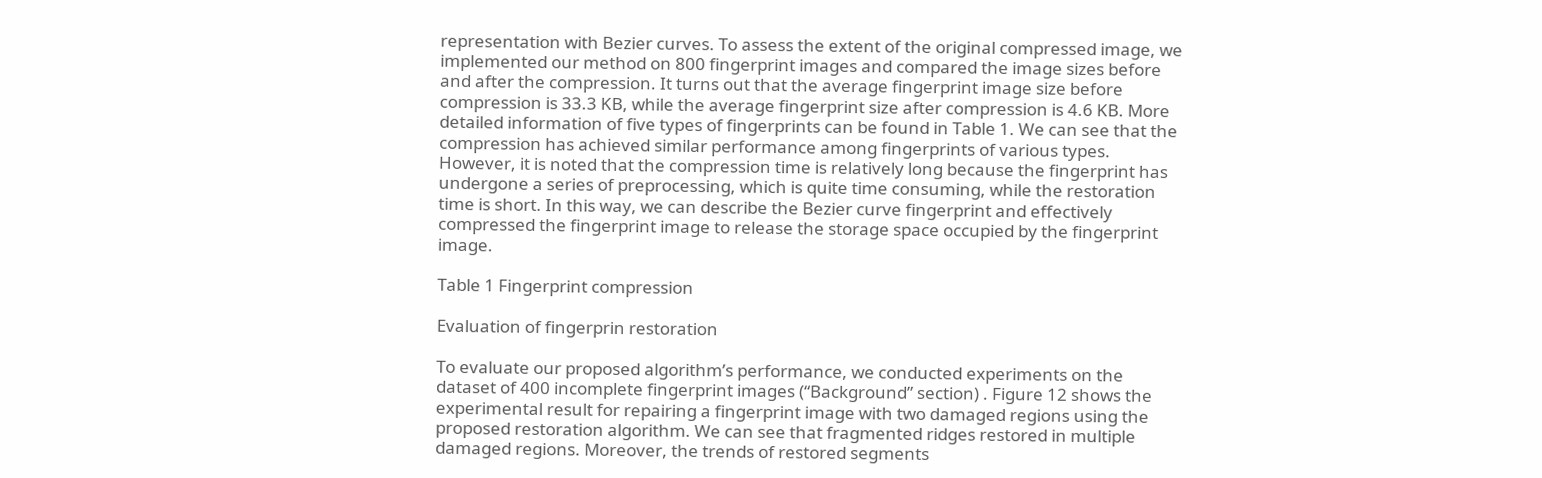representation with Bezier curves. To assess the extent of the original compressed image, we implemented our method on 800 fingerprint images and compared the image sizes before and after the compression. It turns out that the average fingerprint image size before compression is 33.3 KB, while the average fingerprint size after compression is 4.6 KB. More detailed information of five types of fingerprints can be found in Table 1. We can see that the compression has achieved similar performance among fingerprints of various types. However, it is noted that the compression time is relatively long because the fingerprint has undergone a series of preprocessing, which is quite time consuming, while the restoration time is short. In this way, we can describe the Bezier curve fingerprint and effectively compressed the fingerprint image to release the storage space occupied by the fingerprint image.

Table 1 Fingerprint compression

Evaluation of fingerprin restoration

To evaluate our proposed algorithm’s performance, we conducted experiments on the dataset of 400 incomplete fingerprint images (“Background” section) . Figure 12 shows the experimental result for repairing a fingerprint image with two damaged regions using the proposed restoration algorithm. We can see that fragmented ridges restored in multiple damaged regions. Moreover, the trends of restored segments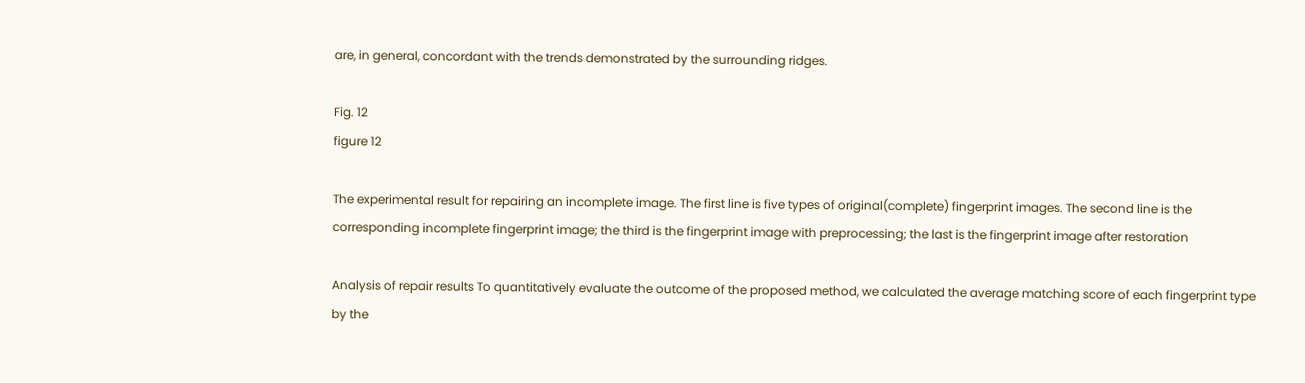are, in general, concordant with the trends demonstrated by the surrounding ridges.

Fig. 12
figure 12

The experimental result for repairing an incomplete image. The first line is five types of original(complete) fingerprint images. The second line is the corresponding incomplete fingerprint image; the third is the fingerprint image with preprocessing; the last is the fingerprint image after restoration

Analysis of repair results To quantitatively evaluate the outcome of the proposed method, we calculated the average matching score of each fingerprint type by the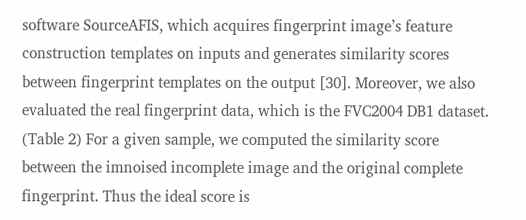software SourceAFIS, which acquires fingerprint image’s feature construction templates on inputs and generates similarity scores between fingerprint templates on the output [30]. Moreover, we also evaluated the real fingerprint data, which is the FVC2004 DB1 dataset. (Table 2) For a given sample, we computed the similarity score between the imnoised incomplete image and the original complete fingerprint. Thus the ideal score is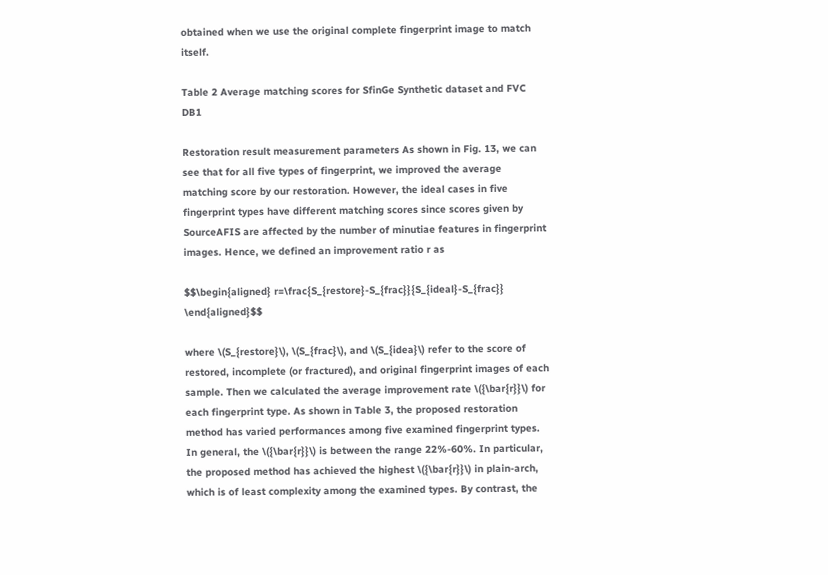obtained when we use the original complete fingerprint image to match itself.

Table 2 Average matching scores for SfinGe Synthetic dataset and FVC DB1

Restoration result measurement parameters As shown in Fig. 13, we can see that for all five types of fingerprint, we improved the average matching score by our restoration. However, the ideal cases in five fingerprint types have different matching scores since scores given by SourceAFIS are affected by the number of minutiae features in fingerprint images. Hence, we defined an improvement ratio r as

$$\begin{aligned} r=\frac{S_{restore}-S_{frac}}{S_{ideal}-S_{frac}} \end{aligned}$$

where \(S_{restore}\), \(S_{frac}\), and \(S_{idea}\) refer to the score of restored, incomplete (or fractured), and original fingerprint images of each sample. Then we calculated the average improvement rate \({\bar{r}}\) for each fingerprint type. As shown in Table 3, the proposed restoration method has varied performances among five examined fingerprint types. In general, the \({\bar{r}}\) is between the range 22%-60%. In particular, the proposed method has achieved the highest \({\bar{r}}\) in plain-arch, which is of least complexity among the examined types. By contrast, the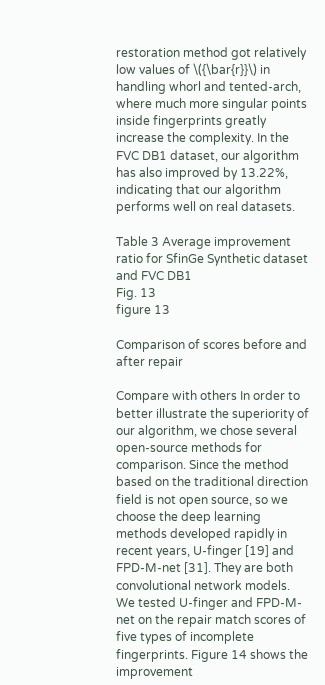restoration method got relatively low values of \({\bar{r}}\) in handling whorl and tented-arch, where much more singular points inside fingerprints greatly increase the complexity. In the FVC DB1 dataset, our algorithm has also improved by 13.22%, indicating that our algorithm performs well on real datasets.

Table 3 Average improvement ratio for SfinGe Synthetic dataset and FVC DB1
Fig. 13
figure 13

Comparison of scores before and after repair

Compare with others In order to better illustrate the superiority of our algorithm, we chose several open-source methods for comparison. Since the method based on the traditional direction field is not open source, so we choose the deep learning methods developed rapidly in recent years, U-finger [19] and FPD-M-net [31]. They are both convolutional network models. We tested U-finger and FPD-M-net on the repair match scores of five types of incomplete fingerprints. Figure 14 shows the improvement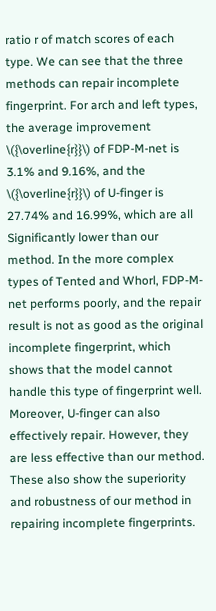ratio r of match scores of each type. We can see that the three methods can repair incomplete fingerprint. For arch and left types, the average improvement \({\overline{r}}\) of FDP-M-net is 3.1% and 9.16%, and the \({\overline{r}}\) of U-finger is 27.74% and 16.99%, which are all Significantly lower than our method. In the more complex types of Tented and Whorl, FDP-M-net performs poorly, and the repair result is not as good as the original incomplete fingerprint, which shows that the model cannot handle this type of fingerprint well. Moreover, U-finger can also effectively repair. However, they are less effective than our method. These also show the superiority and robustness of our method in repairing incomplete fingerprints.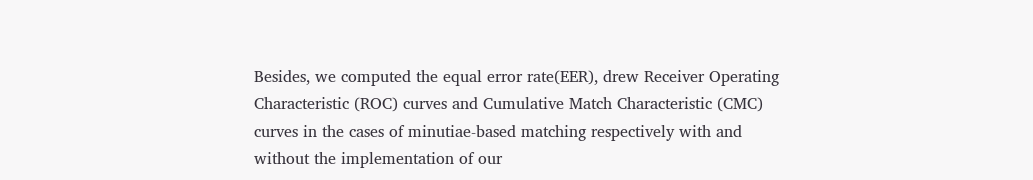Besides, we computed the equal error rate(EER), drew Receiver Operating Characteristic (ROC) curves and Cumulative Match Characteristic (CMC) curves in the cases of minutiae-based matching respectively with and without the implementation of our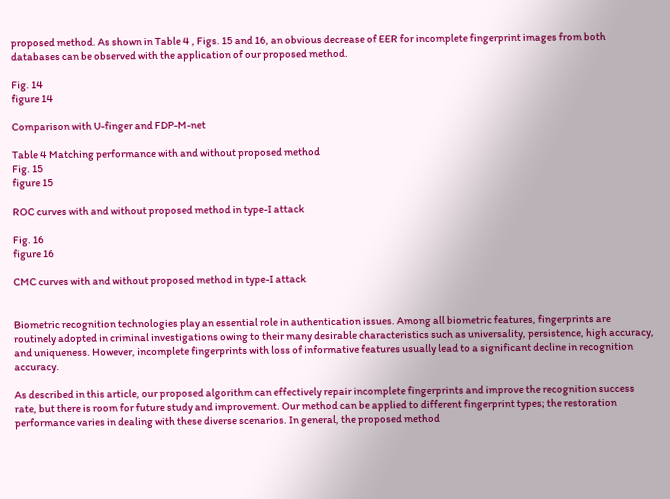proposed method. As shown in Table 4 , Figs. 15 and 16, an obvious decrease of EER for incomplete fingerprint images from both databases can be observed with the application of our proposed method.

Fig. 14
figure 14

Comparison with U-finger and FDP-M-net

Table 4 Matching performance with and without proposed method
Fig. 15
figure 15

ROC curves with and without proposed method in type-I attack

Fig. 16
figure 16

CMC curves with and without proposed method in type-I attack


Biometric recognition technologies play an essential role in authentication issues. Among all biometric features, fingerprints are routinely adopted in criminal investigations owing to their many desirable characteristics such as universality, persistence, high accuracy, and uniqueness. However, incomplete fingerprints with loss of informative features usually lead to a significant decline in recognition accuracy.

As described in this article, our proposed algorithm can effectively repair incomplete fingerprints and improve the recognition success rate, but there is room for future study and improvement. Our method can be applied to different fingerprint types; the restoration performance varies in dealing with these diverse scenarios. In general, the proposed method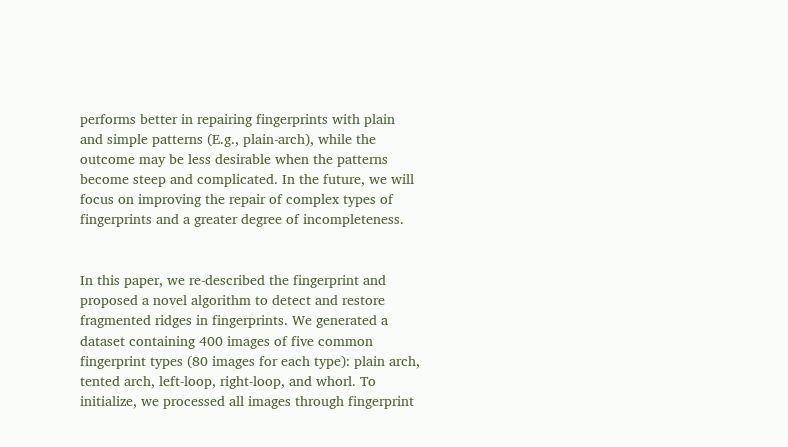performs better in repairing fingerprints with plain and simple patterns (E.g., plain-arch), while the outcome may be less desirable when the patterns become steep and complicated. In the future, we will focus on improving the repair of complex types of fingerprints and a greater degree of incompleteness.


In this paper, we re-described the fingerprint and proposed a novel algorithm to detect and restore fragmented ridges in fingerprints. We generated a dataset containing 400 images of five common fingerprint types (80 images for each type): plain arch, tented arch, left-loop, right-loop, and whorl. To initialize, we processed all images through fingerprint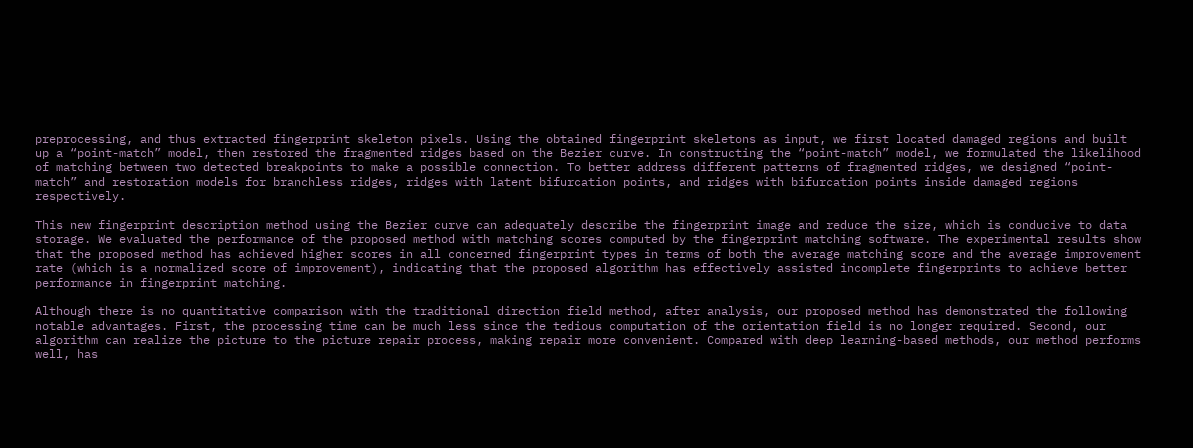preprocessing, and thus extracted fingerprint skeleton pixels. Using the obtained fingerprint skeletons as input, we first located damaged regions and built up a “point-match” model, then restored the fragmented ridges based on the Bezier curve. In constructing the “point-match” model, we formulated the likelihood of matching between two detected breakpoints to make a possible connection. To better address different patterns of fragmented ridges, we designed “point-match” and restoration models for branchless ridges, ridges with latent bifurcation points, and ridges with bifurcation points inside damaged regions respectively.

This new fingerprint description method using the Bezier curve can adequately describe the fingerprint image and reduce the size, which is conducive to data storage. We evaluated the performance of the proposed method with matching scores computed by the fingerprint matching software. The experimental results show that the proposed method has achieved higher scores in all concerned fingerprint types in terms of both the average matching score and the average improvement rate (which is a normalized score of improvement), indicating that the proposed algorithm has effectively assisted incomplete fingerprints to achieve better performance in fingerprint matching.

Although there is no quantitative comparison with the traditional direction field method, after analysis, our proposed method has demonstrated the following notable advantages. First, the processing time can be much less since the tedious computation of the orientation field is no longer required. Second, our algorithm can realize the picture to the picture repair process, making repair more convenient. Compared with deep learning-based methods, our method performs well, has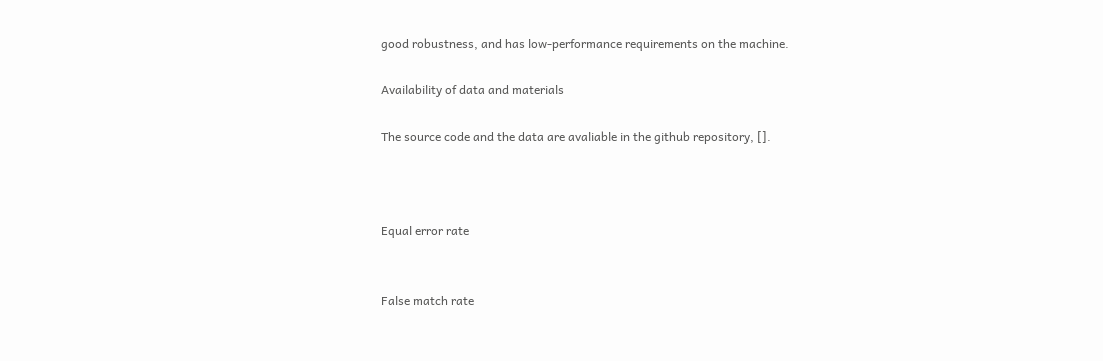good robustness, and has low-performance requirements on the machine.

Availability of data and materials

The source code and the data are avaliable in the github repository, [].



Equal error rate


False match rate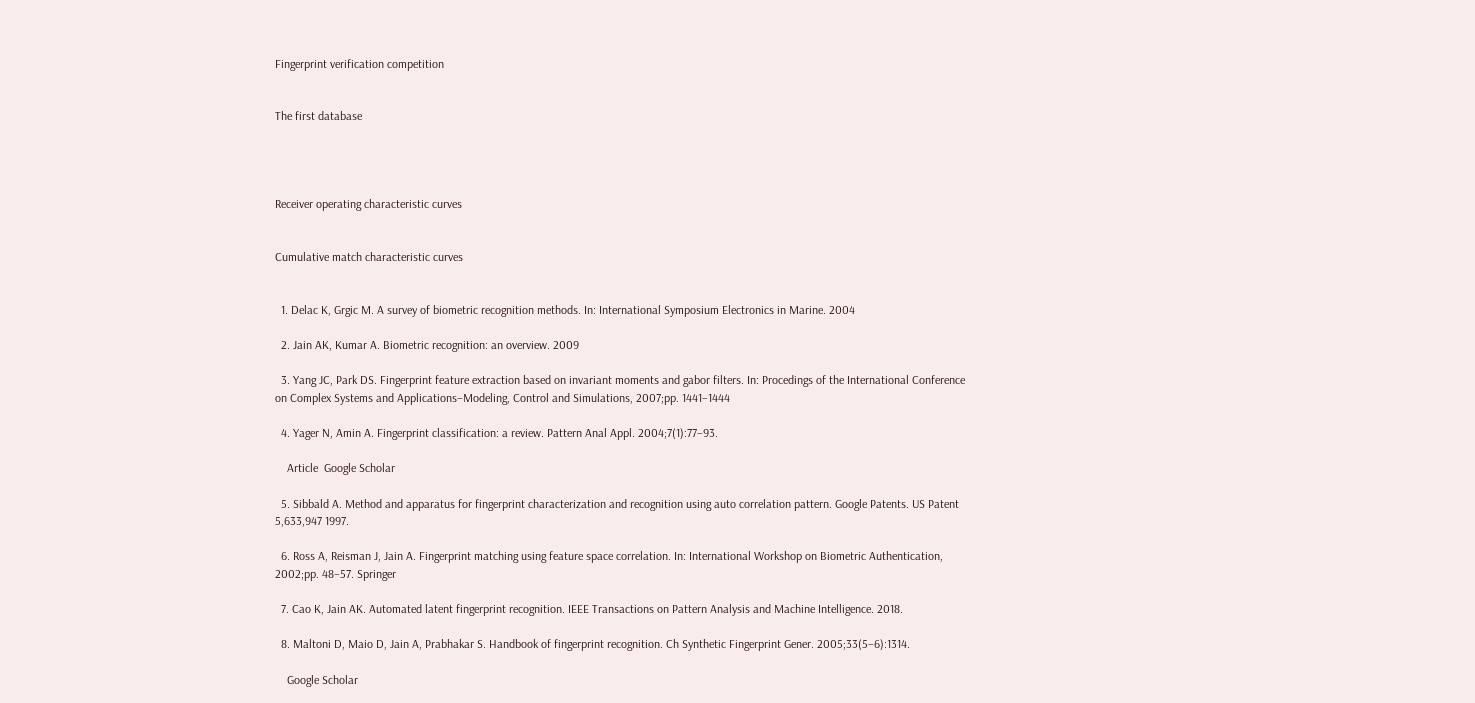Fingerprint verification competition


The first database




Receiver operating characteristic curves


Cumulative match characteristic curves


  1. Delac K, Grgic M. A survey of biometric recognition methods. In: International Symposium Electronics in Marine. 2004

  2. Jain AK, Kumar A. Biometric recognition: an overview. 2009

  3. Yang JC, Park DS. Fingerprint feature extraction based on invariant moments and gabor filters. In: Procedings of the International Conference on Complex Systems and Applications–Modeling, Control and Simulations, 2007;pp. 1441–1444

  4. Yager N, Amin A. Fingerprint classification: a review. Pattern Anal Appl. 2004;7(1):77–93.

    Article  Google Scholar

  5. Sibbald A. Method and apparatus for fingerprint characterization and recognition using auto correlation pattern. Google Patents. US Patent 5,633,947 1997.

  6. Ross A, Reisman J, Jain A. Fingerprint matching using feature space correlation. In: International Workshop on Biometric Authentication, 2002;pp. 48–57. Springer

  7. Cao K, Jain AK. Automated latent fingerprint recognition. IEEE Transactions on Pattern Analysis and Machine Intelligence. 2018.

  8. Maltoni D, Maio D, Jain A, Prabhakar S. Handbook of fingerprint recognition. Ch Synthetic Fingerprint Gener. 2005;33(5–6):1314.

    Google Scholar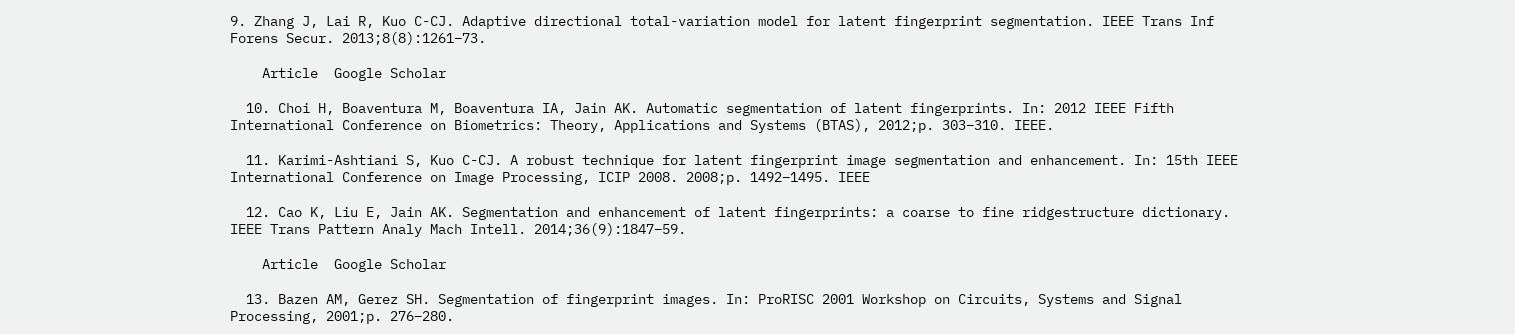9. Zhang J, Lai R, Kuo C-CJ. Adaptive directional total-variation model for latent fingerprint segmentation. IEEE Trans Inf Forens Secur. 2013;8(8):1261–73.

    Article  Google Scholar

  10. Choi H, Boaventura M, Boaventura IA, Jain AK. Automatic segmentation of latent fingerprints. In: 2012 IEEE Fifth International Conference on Biometrics: Theory, Applications and Systems (BTAS), 2012;p. 303–310. IEEE.

  11. Karimi-Ashtiani S, Kuo C-CJ. A robust technique for latent fingerprint image segmentation and enhancement. In: 15th IEEE International Conference on Image Processing, ICIP 2008. 2008;p. 1492–1495. IEEE

  12. Cao K, Liu E, Jain AK. Segmentation and enhancement of latent fingerprints: a coarse to fine ridgestructure dictionary. IEEE Trans Pattern Analy Mach Intell. 2014;36(9):1847–59.

    Article  Google Scholar

  13. Bazen AM, Gerez SH. Segmentation of fingerprint images. In: ProRISC 2001 Workshop on Circuits, Systems and Signal Processing, 2001;p. 276–280.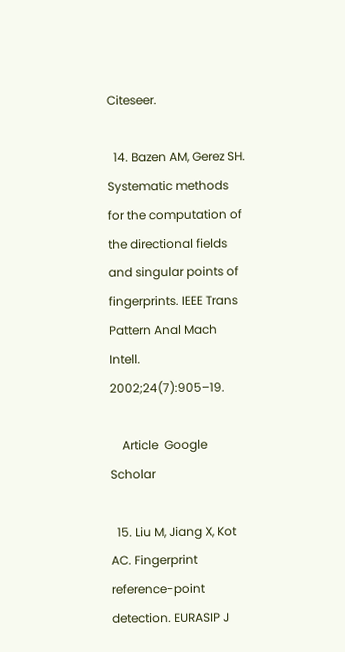Citeseer.

  14. Bazen AM, Gerez SH. Systematic methods for the computation of the directional fields and singular points of fingerprints. IEEE Trans Pattern Anal Mach Intell. 2002;24(7):905–19.

    Article  Google Scholar

  15. Liu M, Jiang X, Kot AC. Fingerprint reference-point detection. EURASIP J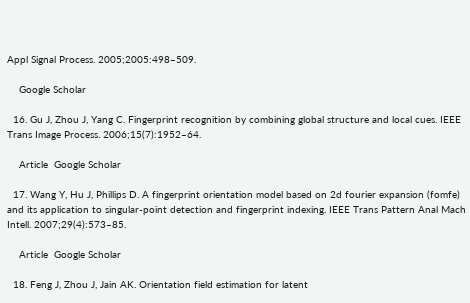Appl Signal Process. 2005;2005:498–509.

    Google Scholar

  16. Gu J, Zhou J, Yang C. Fingerprint recognition by combining global structure and local cues. IEEE Trans Image Process. 2006;15(7):1952–64.

    Article  Google Scholar

  17. Wang Y, Hu J, Phillips D. A fingerprint orientation model based on 2d fourier expansion (fomfe) and its application to singular-point detection and fingerprint indexing. IEEE Trans Pattern Anal Mach Intell. 2007;29(4):573–85.

    Article  Google Scholar

  18. Feng J, Zhou J, Jain AK. Orientation field estimation for latent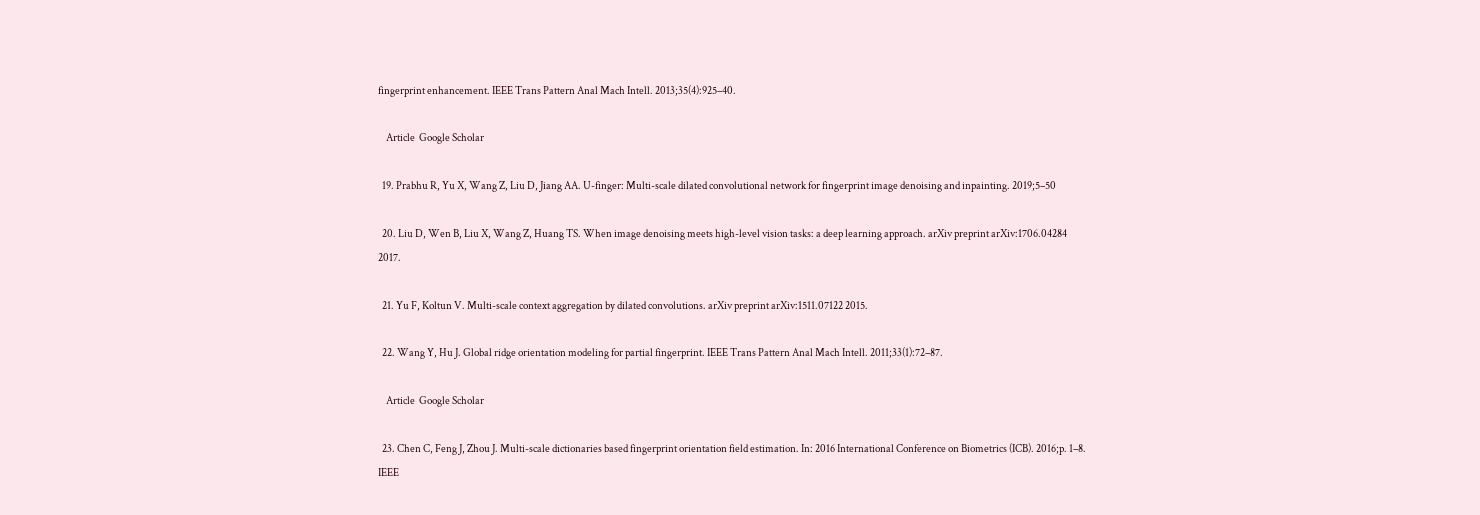fingerprint enhancement. IEEE Trans Pattern Anal Mach Intell. 2013;35(4):925–40.

    Article  Google Scholar

  19. Prabhu R, Yu X, Wang Z, Liu D, Jiang AA. U-finger: Multi-scale dilated convolutional network for fingerprint image denoising and inpainting. 2019;5–50

  20. Liu D, Wen B, Liu X, Wang Z, Huang TS. When image denoising meets high-level vision tasks: a deep learning approach. arXiv preprint arXiv:1706.04284 2017.

  21. Yu F, Koltun V. Multi-scale context aggregation by dilated convolutions. arXiv preprint arXiv:1511.07122 2015.

  22. Wang Y, Hu J. Global ridge orientation modeling for partial fingerprint. IEEE Trans Pattern Anal Mach Intell. 2011;33(1):72–87.

    Article  Google Scholar

  23. Chen C, Feng J, Zhou J. Multi-scale dictionaries based fingerprint orientation field estimation. In: 2016 International Conference on Biometrics (ICB). 2016;p. 1–8. IEEE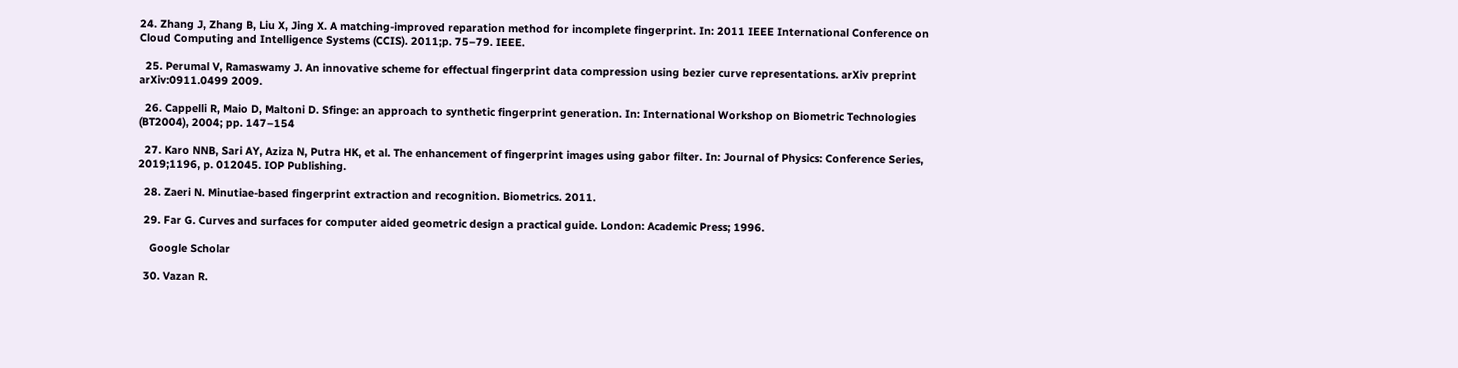24. Zhang J, Zhang B, Liu X, Jing X. A matching-improved reparation method for incomplete fingerprint. In: 2011 IEEE International Conference on Cloud Computing and Intelligence Systems (CCIS). 2011;p. 75–79. IEEE.

  25. Perumal V, Ramaswamy J. An innovative scheme for effectual fingerprint data compression using bezier curve representations. arXiv preprint arXiv:0911.0499 2009.

  26. Cappelli R, Maio D, Maltoni D. Sfinge: an approach to synthetic fingerprint generation. In: International Workshop on Biometric Technologies (BT2004), 2004; pp. 147–154

  27. Karo NNB, Sari AY, Aziza N, Putra HK, et al. The enhancement of fingerprint images using gabor filter. In: Journal of Physics: Conference Series, 2019;1196, p. 012045. IOP Publishing.

  28. Zaeri N. Minutiae-based fingerprint extraction and recognition. Biometrics. 2011.

  29. Far G. Curves and surfaces for computer aided geometric design a practical guide. London: Academic Press; 1996.

    Google Scholar

  30. Vazan R.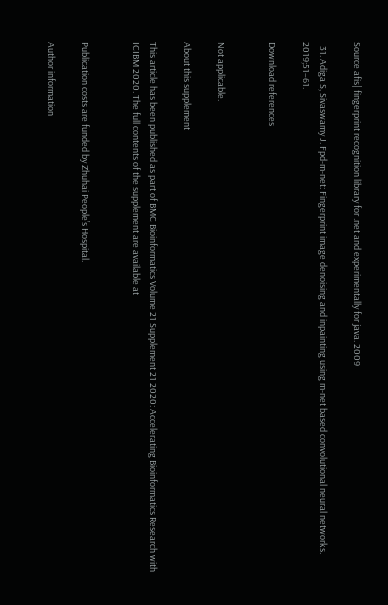Source afis| fingerprint recognition library for .net and experimentally for java. 2009

  31. Adiga S, Sivaswamy J. Fpd-m-net: Fingerprint image denoising and inpainting using m-net based convolutional neural networks. 2019;51–61.

Download references


Not applicable.

About this supplement

This article has been published as part of BMC Bioinformatics Volume 21 Supplement 21 2020: Accelerating Bioinformatics Research with ICIBM 2020. The full contents of the supplement are available at


Publication costs are funded by Zhuhai People’s Hospital.

Author information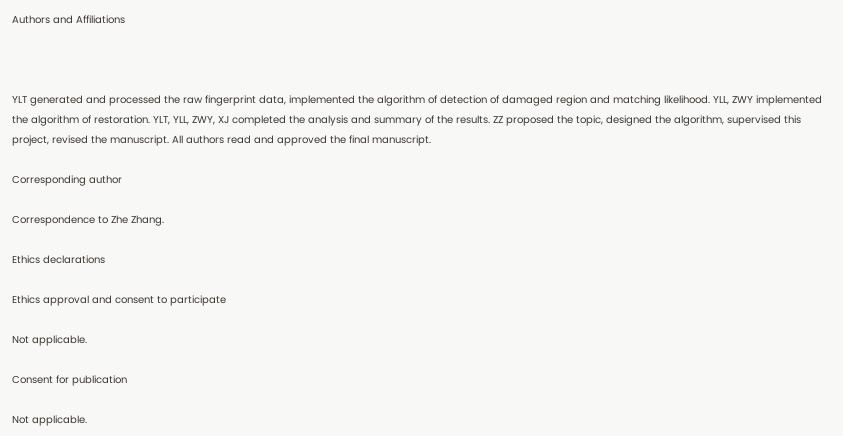Authors and Affiliations



YLT generated and processed the raw fingerprint data, implemented the algorithm of detection of damaged region and matching likelihood. YLL, ZWY implemented the algorithm of restoration. YLT, YLL, ZWY, XJ completed the analysis and summary of the results. ZZ proposed the topic, designed the algorithm, supervised this project, revised the manuscript. All authors read and approved the final manuscript.

Corresponding author

Correspondence to Zhe Zhang.

Ethics declarations

Ethics approval and consent to participate

Not applicable.

Consent for publication

Not applicable.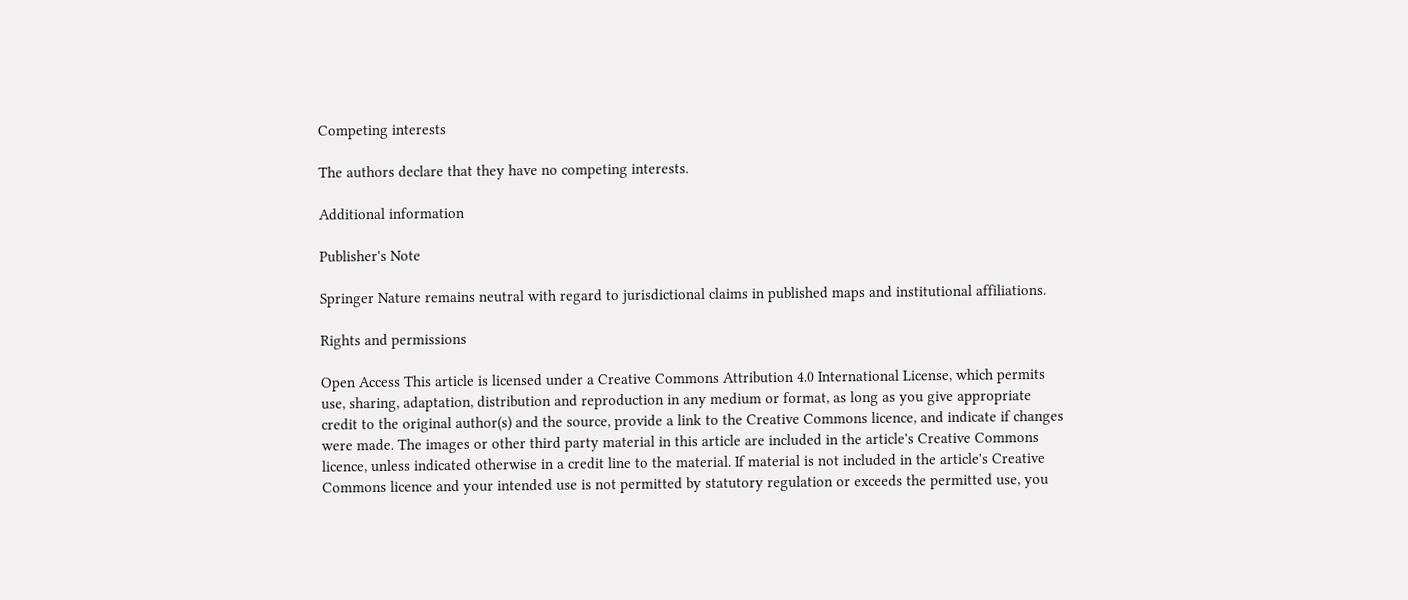Competing interests

The authors declare that they have no competing interests.

Additional information

Publisher's Note

Springer Nature remains neutral with regard to jurisdictional claims in published maps and institutional affiliations.

Rights and permissions

Open Access This article is licensed under a Creative Commons Attribution 4.0 International License, which permits use, sharing, adaptation, distribution and reproduction in any medium or format, as long as you give appropriate credit to the original author(s) and the source, provide a link to the Creative Commons licence, and indicate if changes were made. The images or other third party material in this article are included in the article's Creative Commons licence, unless indicated otherwise in a credit line to the material. If material is not included in the article's Creative Commons licence and your intended use is not permitted by statutory regulation or exceeds the permitted use, you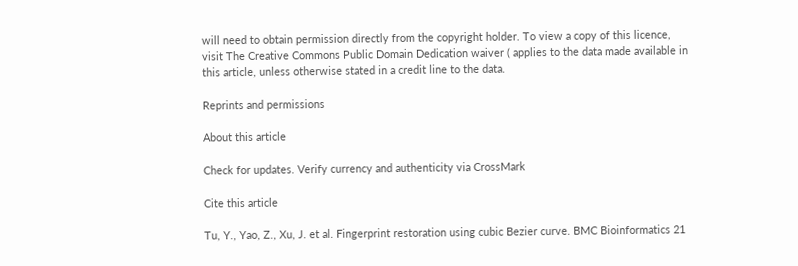will need to obtain permission directly from the copyright holder. To view a copy of this licence, visit The Creative Commons Public Domain Dedication waiver ( applies to the data made available in this article, unless otherwise stated in a credit line to the data.

Reprints and permissions

About this article

Check for updates. Verify currency and authenticity via CrossMark

Cite this article

Tu, Y., Yao, Z., Xu, J. et al. Fingerprint restoration using cubic Bezier curve. BMC Bioinformatics 21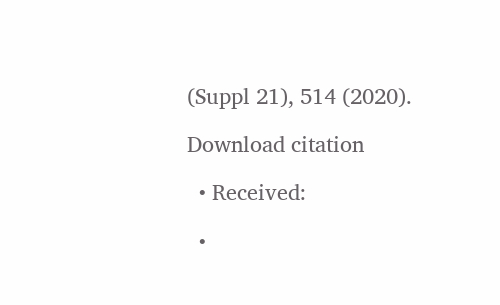(Suppl 21), 514 (2020).

Download citation

  • Received:

  •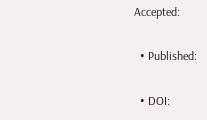Accepted:

  • Published:

  • DOI: